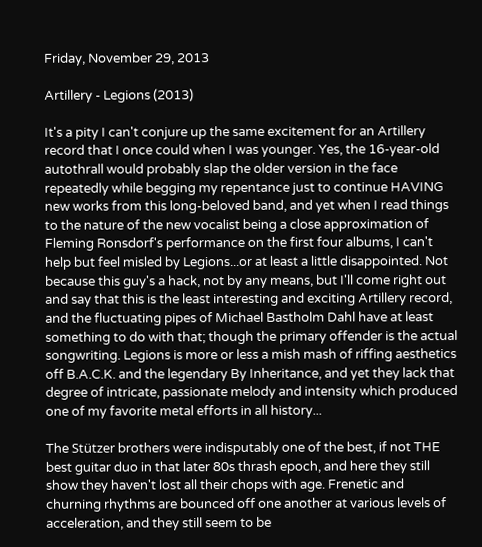Friday, November 29, 2013

Artillery - Legions (2013)

It's a pity I can't conjure up the same excitement for an Artillery record that I once could when I was younger. Yes, the 16-year-old autothrall would probably slap the older version in the face repeatedly while begging my repentance just to continue HAVING new works from this long-beloved band, and yet when I read things to the nature of the new vocalist being a close approximation of Fleming Ronsdorf's performance on the first four albums, I can't help but feel misled by Legions...or at least a little disappointed. Not because this guy's a hack, not by any means, but I'll come right out and say that this is the least interesting and exciting Artillery record, and the fluctuating pipes of Michael Bastholm Dahl have at least something to do with that; though the primary offender is the actual songwriting. Legions is more or less a mish mash of riffing aesthetics off B.A.C.K. and the legendary By Inheritance, and yet they lack that degree of intricate, passionate melody and intensity which produced one of my favorite metal efforts in all history...

The Stützer brothers were indisputably one of the best, if not THE best guitar duo in that later 80s thrash epoch, and here they still show they haven't lost all their chops with age. Frenetic and churning rhythms are bounced off one another at various levels of acceleration, and they still seem to be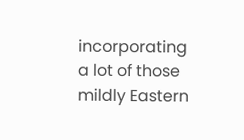incorporating a lot of those mildly Eastern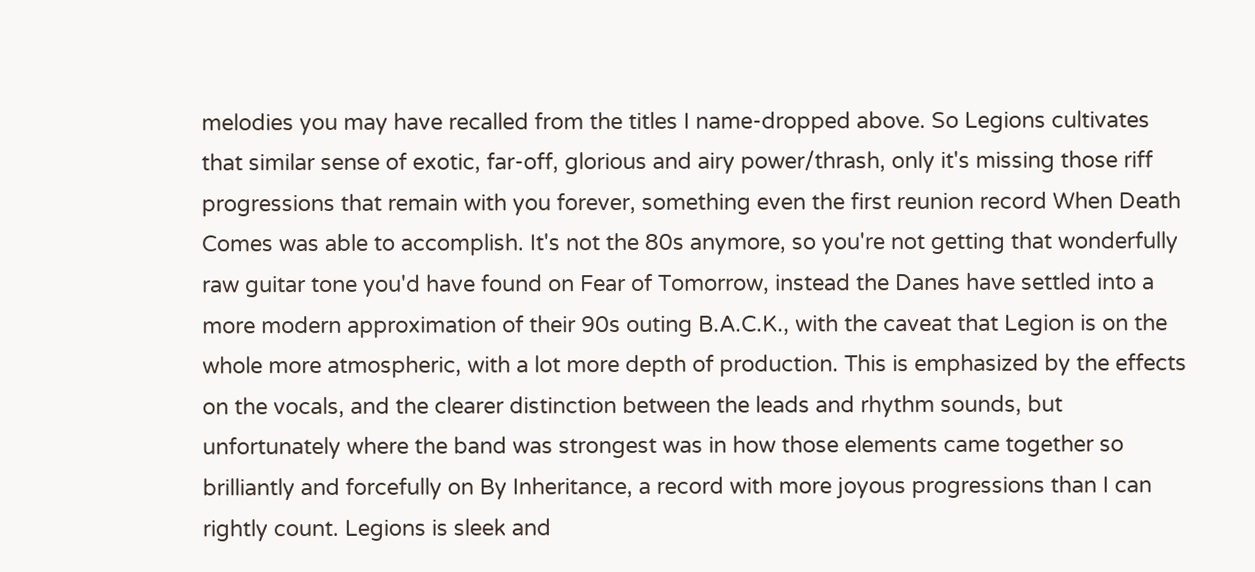melodies you may have recalled from the titles I name-dropped above. So Legions cultivates that similar sense of exotic, far-off, glorious and airy power/thrash, only it's missing those riff progressions that remain with you forever, something even the first reunion record When Death Comes was able to accomplish. It's not the 80s anymore, so you're not getting that wonderfully raw guitar tone you'd have found on Fear of Tomorrow, instead the Danes have settled into a more modern approximation of their 90s outing B.A.C.K., with the caveat that Legion is on the whole more atmospheric, with a lot more depth of production. This is emphasized by the effects on the vocals, and the clearer distinction between the leads and rhythm sounds, but unfortunately where the band was strongest was in how those elements came together so brilliantly and forcefully on By Inheritance, a record with more joyous progressions than I can rightly count. Legions is sleek and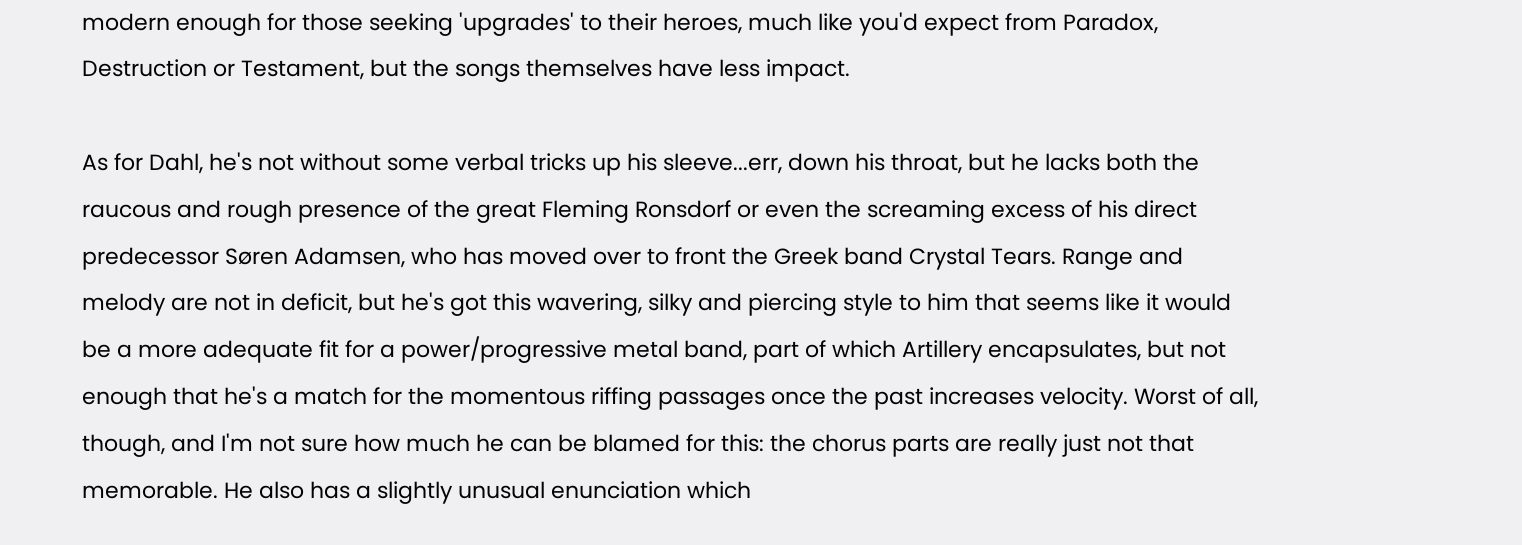modern enough for those seeking 'upgrades' to their heroes, much like you'd expect from Paradox, Destruction or Testament, but the songs themselves have less impact.

As for Dahl, he's not without some verbal tricks up his sleeve...err, down his throat, but he lacks both the raucous and rough presence of the great Fleming Ronsdorf or even the screaming excess of his direct predecessor Søren Adamsen, who has moved over to front the Greek band Crystal Tears. Range and melody are not in deficit, but he's got this wavering, silky and piercing style to him that seems like it would be a more adequate fit for a power/progressive metal band, part of which Artillery encapsulates, but not enough that he's a match for the momentous riffing passages once the past increases velocity. Worst of all, though, and I'm not sure how much he can be blamed for this: the chorus parts are really just not that memorable. He also has a slightly unusual enunciation which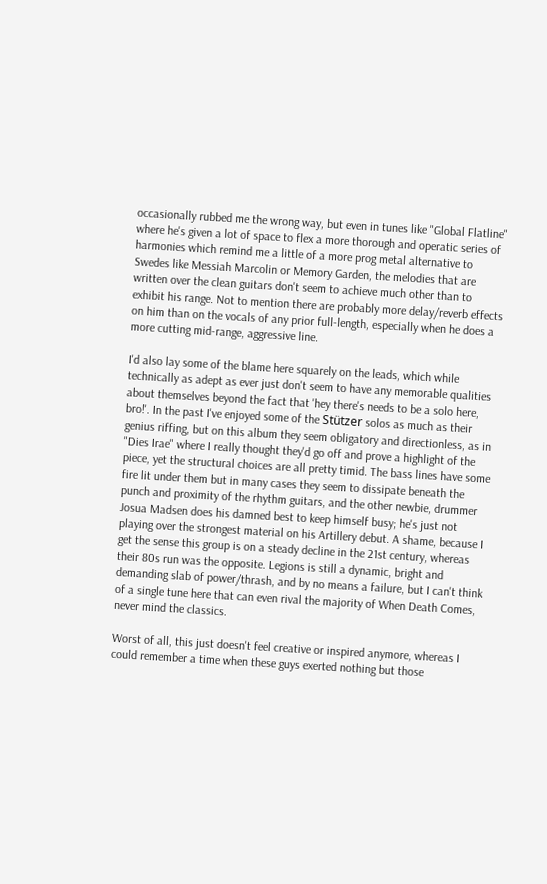occasionally rubbed me the wrong way, but even in tunes like "Global Flatline" where he's given a lot of space to flex a more thorough and operatic series of harmonies which remind me a little of a more prog metal alternative to Swedes like Messiah Marcolin or Memory Garden, the melodies that are written over the clean guitars don't seem to achieve much other than to exhibit his range. Not to mention there are probably more delay/reverb effects on him than on the vocals of any prior full-length, especially when he does a more cutting mid-range, aggressive line.

I'd also lay some of the blame here squarely on the leads, which while technically as adept as ever just don't seem to have any memorable qualities about themselves beyond the fact that 'hey there's needs to be a solo here, bro!'. In the past I've enjoyed some of the Stützer solos as much as their genius riffing, but on this album they seem obligatory and directionless, as in "Dies Irae" where I really thought they'd go off and prove a highlight of the piece, yet the structural choices are all pretty timid. The bass lines have some fire lit under them but in many cases they seem to dissipate beneath the punch and proximity of the rhythm guitars, and the other newbie, drummer Josua Madsen does his damned best to keep himself busy; he's just not playing over the strongest material on his Artillery debut. A shame, because I get the sense this group is on a steady decline in the 21st century, whereas their 80s run was the opposite. Legions is still a dynamic, bright and demanding slab of power/thrash, and by no means a failure, but I can't think of a single tune here that can even rival the majority of When Death Comes, never mind the classics.

Worst of all, this just doesn't feel creative or inspired anymore, whereas I could remember a time when these guys exerted nothing but those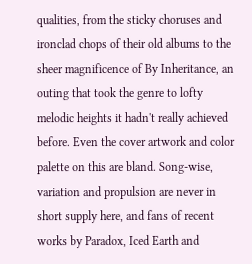qualities, from the sticky choruses and ironclad chops of their old albums to the sheer magnificence of By Inheritance, an outing that took the genre to lofty melodic heights it hadn't really achieved before. Even the cover artwork and color palette on this are bland. Song-wise, variation and propulsion are never in short supply here, and fans of recent works by Paradox, Iced Earth and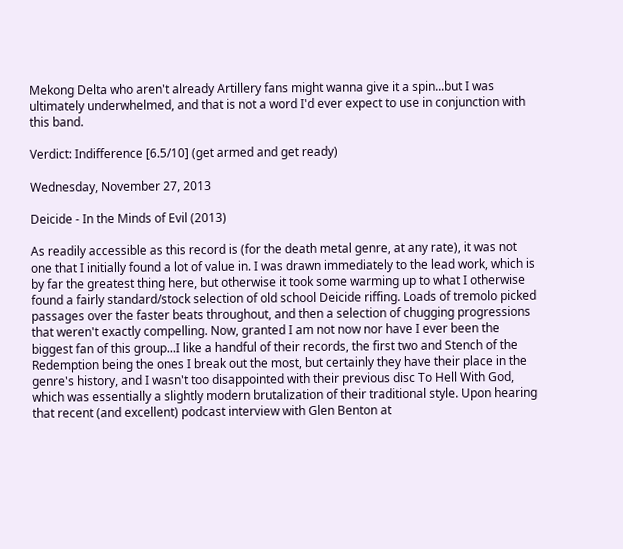Mekong Delta who aren't already Artillery fans might wanna give it a spin...but I was ultimately underwhelmed, and that is not a word I'd ever expect to use in conjunction with this band.

Verdict: Indifference [6.5/10] (get armed and get ready)

Wednesday, November 27, 2013

Deicide - In the Minds of Evil (2013)

As readily accessible as this record is (for the death metal genre, at any rate), it was not one that I initially found a lot of value in. I was drawn immediately to the lead work, which is by far the greatest thing here, but otherwise it took some warming up to what I otherwise found a fairly standard/stock selection of old school Deicide riffing. Loads of tremolo picked passages over the faster beats throughout, and then a selection of chugging progressions that weren't exactly compelling. Now, granted I am not now nor have I ever been the biggest fan of this group...I like a handful of their records, the first two and Stench of the Redemption being the ones I break out the most, but certainly they have their place in the genre's history, and I wasn't too disappointed with their previous disc To Hell With God, which was essentially a slightly modern brutalization of their traditional style. Upon hearing that recent (and excellent) podcast interview with Glen Benton at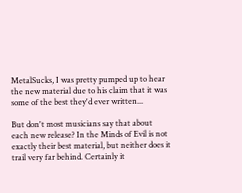MetalSucks, I was pretty pumped up to hear the new material due to his claim that it was some of the best they'd ever written...

But don't most musicians say that about each new release? In the Minds of Evil is not exactly their best material, but neither does it trail very far behind. Certainly it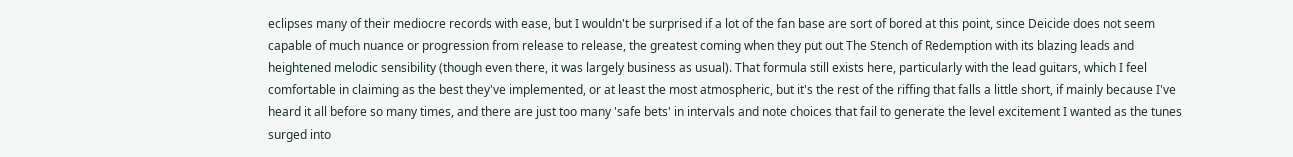eclipses many of their mediocre records with ease, but I wouldn't be surprised if a lot of the fan base are sort of bored at this point, since Deicide does not seem capable of much nuance or progression from release to release, the greatest coming when they put out The Stench of Redemption with its blazing leads and heightened melodic sensibility (though even there, it was largely business as usual). That formula still exists here, particularly with the lead guitars, which I feel comfortable in claiming as the best they've implemented, or at least the most atmospheric, but it's the rest of the riffing that falls a little short, if mainly because I've heard it all before so many times, and there are just too many 'safe bets' in intervals and note choices that fail to generate the level excitement I wanted as the tunes surged into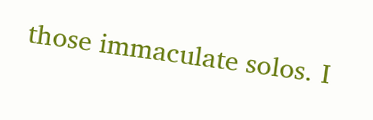those immaculate solos. I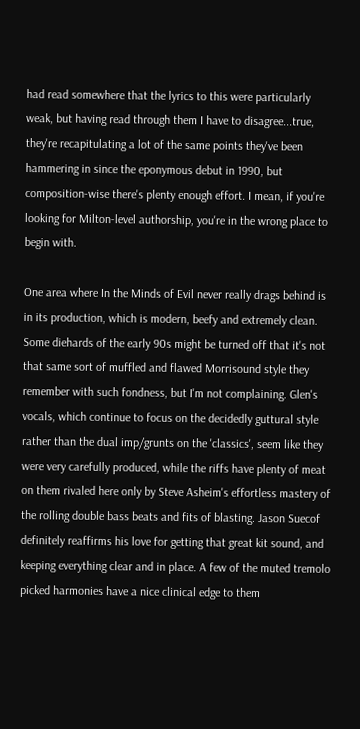had read somewhere that the lyrics to this were particularly weak, but having read through them I have to disagree...true, they're recapitulating a lot of the same points they've been hammering in since the eponymous debut in 1990, but composition-wise there's plenty enough effort. I mean, if you're looking for Milton-level authorship, you're in the wrong place to begin with.

One area where In the Minds of Evil never really drags behind is in its production, which is modern, beefy and extremely clean. Some diehards of the early 90s might be turned off that it's not that same sort of muffled and flawed Morrisound style they remember with such fondness, but I'm not complaining. Glen's vocals, which continue to focus on the decidedly guttural style rather than the dual imp/grunts on the 'classics', seem like they were very carefully produced, while the riffs have plenty of meat on them rivaled here only by Steve Asheim's effortless mastery of the rolling double bass beats and fits of blasting. Jason Suecof definitely reaffirms his love for getting that great kit sound, and keeping everything clear and in place. A few of the muted tremolo picked harmonies have a nice clinical edge to them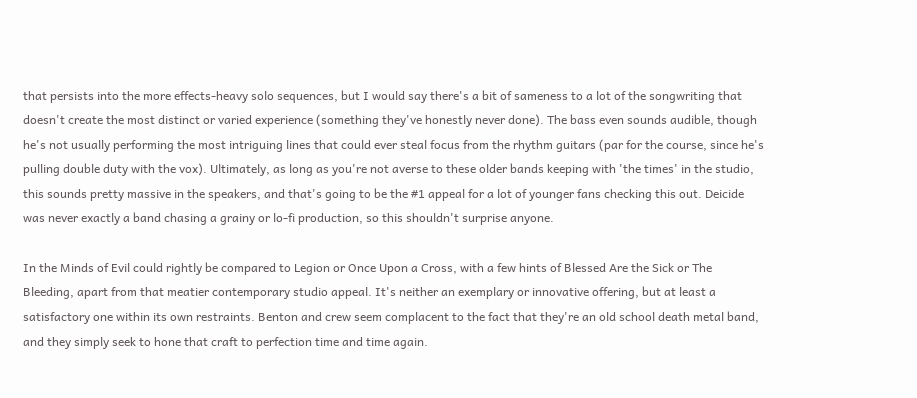that persists into the more effects-heavy solo sequences, but I would say there's a bit of sameness to a lot of the songwriting that doesn't create the most distinct or varied experience (something they've honestly never done). The bass even sounds audible, though he's not usually performing the most intriguing lines that could ever steal focus from the rhythm guitars (par for the course, since he's pulling double duty with the vox). Ultimately, as long as you're not averse to these older bands keeping with 'the times' in the studio, this sounds pretty massive in the speakers, and that's going to be the #1 appeal for a lot of younger fans checking this out. Deicide was never exactly a band chasing a grainy or lo-fi production, so this shouldn't surprise anyone.

In the Minds of Evil could rightly be compared to Legion or Once Upon a Cross, with a few hints of Blessed Are the Sick or The Bleeding, apart from that meatier contemporary studio appeal. It's neither an exemplary or innovative offering, but at least a satisfactory one within its own restraints. Benton and crew seem complacent to the fact that they're an old school death metal band, and they simply seek to hone that craft to perfection time and time again.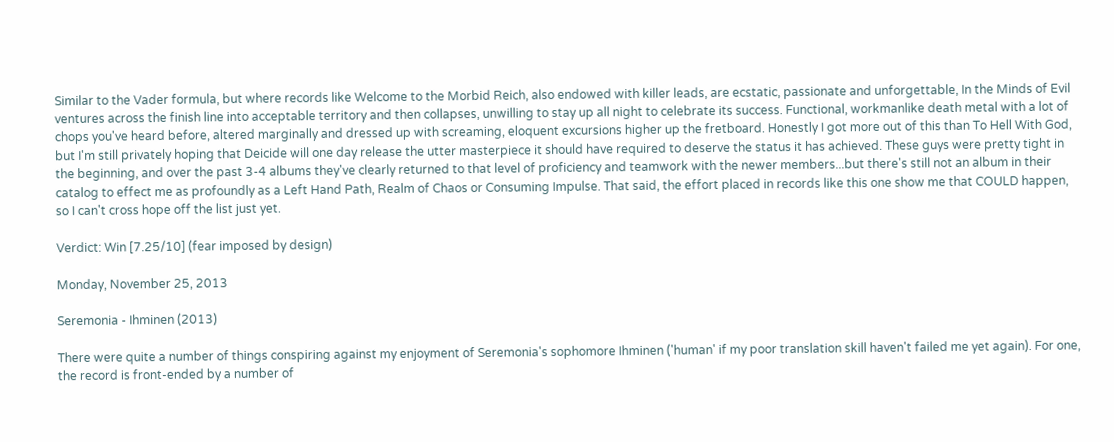Similar to the Vader formula, but where records like Welcome to the Morbid Reich, also endowed with killer leads, are ecstatic, passionate and unforgettable, In the Minds of Evil ventures across the finish line into acceptable territory and then collapses, unwilling to stay up all night to celebrate its success. Functional, workmanlike death metal with a lot of chops you've heard before, altered marginally and dressed up with screaming, eloquent excursions higher up the fretboard. Honestly I got more out of this than To Hell With God, but I'm still privately hoping that Deicide will one day release the utter masterpiece it should have required to deserve the status it has achieved. These guys were pretty tight in the beginning, and over the past 3-4 albums they've clearly returned to that level of proficiency and teamwork with the newer members...but there's still not an album in their catalog to effect me as profoundly as a Left Hand Path, Realm of Chaos or Consuming Impulse. That said, the effort placed in records like this one show me that COULD happen, so I can't cross hope off the list just yet.

Verdict: Win [7.25/10] (fear imposed by design)

Monday, November 25, 2013

Seremonia - Ihminen (2013)

There were quite a number of things conspiring against my enjoyment of Seremonia's sophomore Ihminen ('human' if my poor translation skill haven't failed me yet again). For one, the record is front-ended by a number of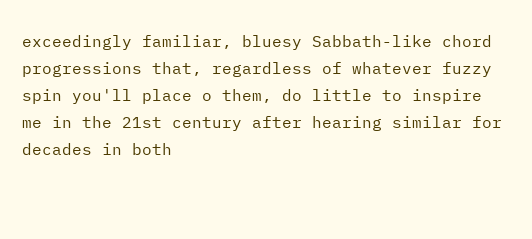exceedingly familiar, bluesy Sabbath-like chord progressions that, regardless of whatever fuzzy spin you'll place o them, do little to inspire me in the 21st century after hearing similar for decades in both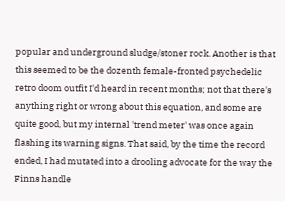popular and underground sludge/stoner rock. Another is that this seemed to be the dozenth female-fronted psychedelic retro doom outfit I'd heard in recent months; not that there's anything right or wrong about this equation, and some are quite good, but my internal 'trend meter' was once again flashing its warning signs. That said, by the time the record ended, I had mutated into a drooling advocate for the way the Finns handle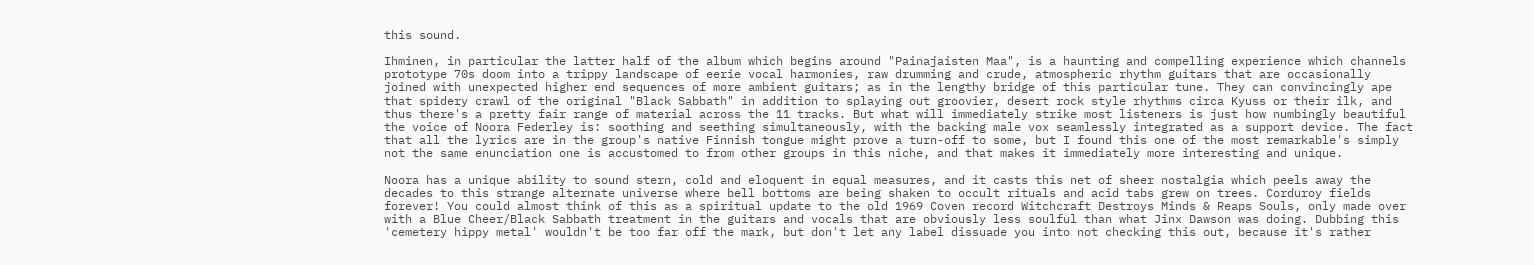this sound.

Ihminen, in particular the latter half of the album which begins around "Painajaisten Maa", is a haunting and compelling experience which channels prototype 70s doom into a trippy landscape of eerie vocal harmonies, raw drumming and crude, atmospheric rhythm guitars that are occasionally joined with unexpected higher end sequences of more ambient guitars; as in the lengthy bridge of this particular tune. They can convincingly ape that spidery crawl of the original "Black Sabbath" in addition to splaying out groovier, desert rock style rhythms circa Kyuss or their ilk, and thus there's a pretty fair range of material across the 11 tracks. But what will immediately strike most listeners is just how numbingly beautiful the voice of Noora Federley is: soothing and seething simultaneously, with the backing male vox seamlessly integrated as a support device. The fact that all the lyrics are in the group's native Finnish tongue might prove a turn-off to some, but I found this one of the most remarkable's simply not the same enunciation one is accustomed to from other groups in this niche, and that makes it immediately more interesting and unique.

Noora has a unique ability to sound stern, cold and eloquent in equal measures, and it casts this net of sheer nostalgia which peels away the decades to this strange alternate universe where bell bottoms are being shaken to occult rituals and acid tabs grew on trees. Corduroy fields forever! You could almost think of this as a spiritual update to the old 1969 Coven record Witchcraft Destroys Minds & Reaps Souls, only made over with a Blue Cheer/Black Sabbath treatment in the guitars and vocals that are obviously less soulful than what Jinx Dawson was doing. Dubbing this 'cemetery hippy metal' wouldn't be too far off the mark, but don't let any label dissuade you into not checking this out, because it's rather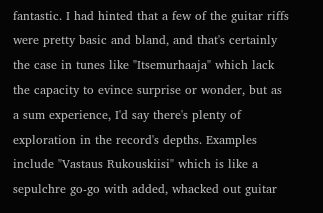fantastic. I had hinted that a few of the guitar riffs were pretty basic and bland, and that's certainly the case in tunes like "Itsemurhaaja" which lack the capacity to evince surprise or wonder, but as a sum experience, I'd say there's plenty of exploration in the record's depths. Examples include "Vastaus Rukouskiisi" which is like a sepulchre go-go with added, whacked out guitar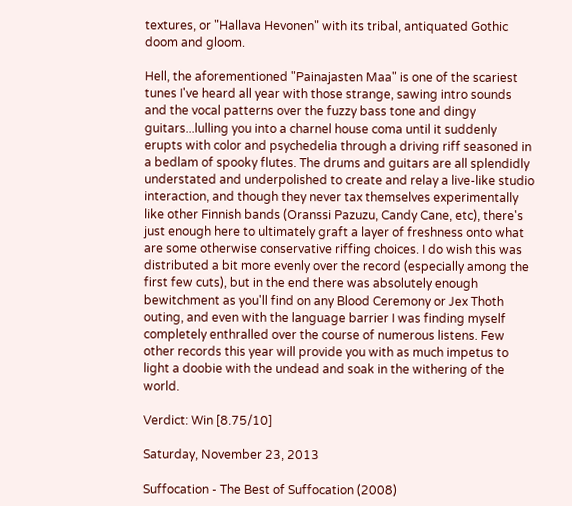textures, or "Hallava Hevonen" with its tribal, antiquated Gothic doom and gloom.

Hell, the aforementioned "Painajasten Maa" is one of the scariest tunes I've heard all year with those strange, sawing intro sounds and the vocal patterns over the fuzzy bass tone and dingy guitars...lulling you into a charnel house coma until it suddenly erupts with color and psychedelia through a driving riff seasoned in a bedlam of spooky flutes. The drums and guitars are all splendidly understated and underpolished to create and relay a live-like studio interaction, and though they never tax themselves experimentally like other Finnish bands (Oranssi Pazuzu, Candy Cane, etc), there's just enough here to ultimately graft a layer of freshness onto what are some otherwise conservative riffing choices. I do wish this was distributed a bit more evenly over the record (especially among the first few cuts), but in the end there was absolutely enough bewitchment as you'll find on any Blood Ceremony or Jex Thoth outing, and even with the language barrier I was finding myself completely enthralled over the course of numerous listens. Few other records this year will provide you with as much impetus to light a doobie with the undead and soak in the withering of the world.

Verdict: Win [8.75/10]

Saturday, November 23, 2013

Suffocation - The Best of Suffocation (2008)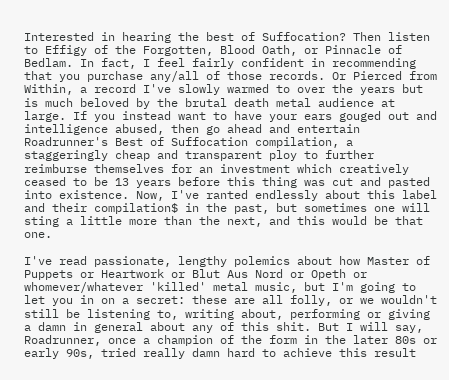Interested in hearing the best of Suffocation? Then listen to Effigy of the Forgotten, Blood Oath, or Pinnacle of Bedlam. In fact, I feel fairly confident in recommending that you purchase any/all of those records. Or Pierced from Within, a record I've slowly warmed to over the years but is much beloved by the brutal death metal audience at large. If you instead want to have your ears gouged out and intelligence abused, then go ahead and entertain Roadrunner's Best of Suffocation compilation, a staggeringly cheap and transparent ploy to further reimburse themselves for an investment which creatively ceased to be 13 years before this thing was cut and pasted into existence. Now, I've ranted endlessly about this label and their compilation$ in the past, but sometimes one will sting a little more than the next, and this would be that one.

I've read passionate, lengthy polemics about how Master of Puppets or Heartwork or Blut Aus Nord or Opeth or whomever/whatever 'killed' metal music, but I'm going to let you in on a secret: these are all folly, or we wouldn't still be listening to, writing about, performing or giving a damn in general about any of this shit. But I will say, Roadrunner, once a champion of the form in the later 80s or early 90s, tried really damn hard to achieve this result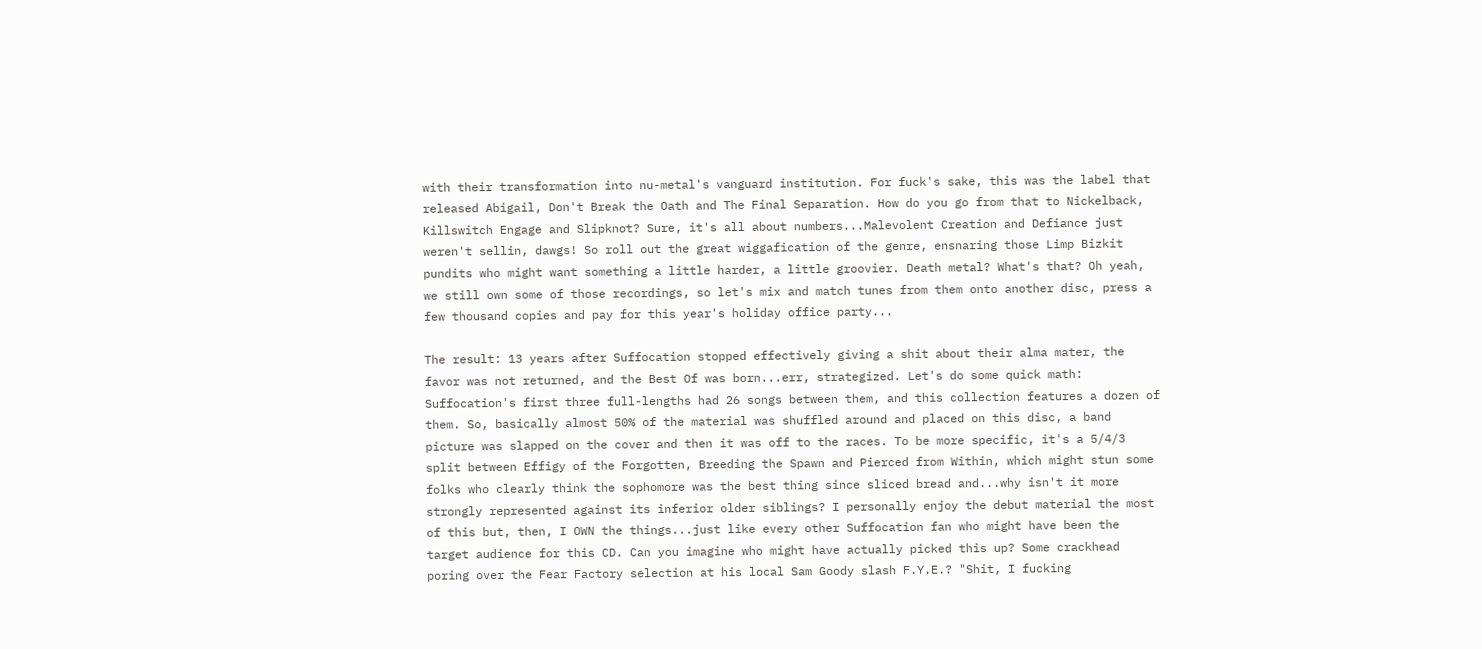with their transformation into nu-metal's vanguard institution. For fuck's sake, this was the label that released Abigail, Don't Break the Oath and The Final Separation. How do you go from that to Nickelback, Killswitch Engage and Slipknot? Sure, it's all about numbers...Malevolent Creation and Defiance just weren't sellin, dawgs! So roll out the great wiggafication of the genre, ensnaring those Limp Bizkit pundits who might want something a little harder, a little groovier. Death metal? What's that? Oh yeah, we still own some of those recordings, so let's mix and match tunes from them onto another disc, press a few thousand copies and pay for this year's holiday office party...

The result: 13 years after Suffocation stopped effectively giving a shit about their alma mater, the favor was not returned, and the Best Of was born...err, strategized. Let's do some quick math: Suffocation's first three full-lengths had 26 songs between them, and this collection features a dozen of them. So, basically almost 50% of the material was shuffled around and placed on this disc, a band picture was slapped on the cover and then it was off to the races. To be more specific, it's a 5/4/3 split between Effigy of the Forgotten, Breeding the Spawn and Pierced from Within, which might stun some folks who clearly think the sophomore was the best thing since sliced bread and...why isn't it more strongly represented against its inferior older siblings? I personally enjoy the debut material the most of this but, then, I OWN the things...just like every other Suffocation fan who might have been the target audience for this CD. Can you imagine who might have actually picked this up? Some crackhead poring over the Fear Factory selection at his local Sam Goody slash F.Y.E.? "Shit, I fucking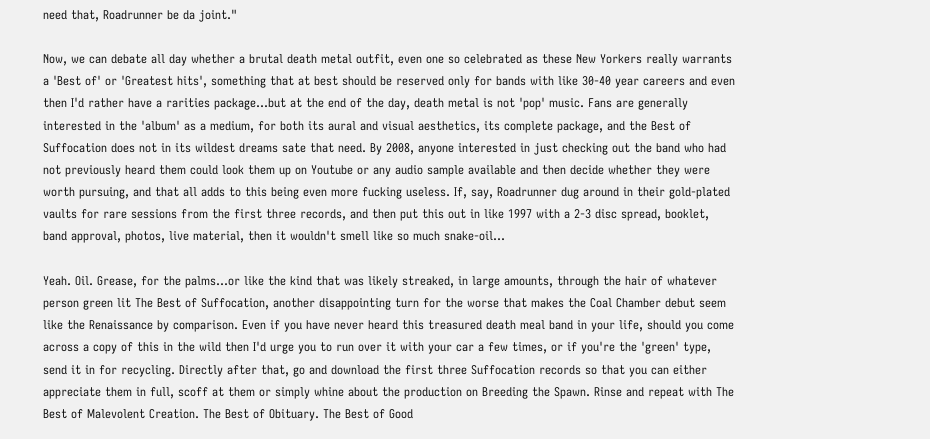need that, Roadrunner be da joint."

Now, we can debate all day whether a brutal death metal outfit, even one so celebrated as these New Yorkers really warrants a 'Best of' or 'Greatest hits', something that at best should be reserved only for bands with like 30-40 year careers and even then I'd rather have a rarities package...but at the end of the day, death metal is not 'pop' music. Fans are generally interested in the 'album' as a medium, for both its aural and visual aesthetics, its complete package, and the Best of Suffocation does not in its wildest dreams sate that need. By 2008, anyone interested in just checking out the band who had not previously heard them could look them up on Youtube or any audio sample available and then decide whether they were worth pursuing, and that all adds to this being even more fucking useless. If, say, Roadrunner dug around in their gold-plated vaults for rare sessions from the first three records, and then put this out in like 1997 with a 2-3 disc spread, booklet, band approval, photos, live material, then it wouldn't smell like so much snake-oil...

Yeah. Oil. Grease, for the palms...or like the kind that was likely streaked, in large amounts, through the hair of whatever person green lit The Best of Suffocation, another disappointing turn for the worse that makes the Coal Chamber debut seem like the Renaissance by comparison. Even if you have never heard this treasured death meal band in your life, should you come across a copy of this in the wild then I'd urge you to run over it with your car a few times, or if you're the 'green' type, send it in for recycling. Directly after that, go and download the first three Suffocation records so that you can either appreciate them in full, scoff at them or simply whine about the production on Breeding the Spawn. Rinse and repeat with The Best of Malevolent Creation. The Best of Obituary. The Best of Good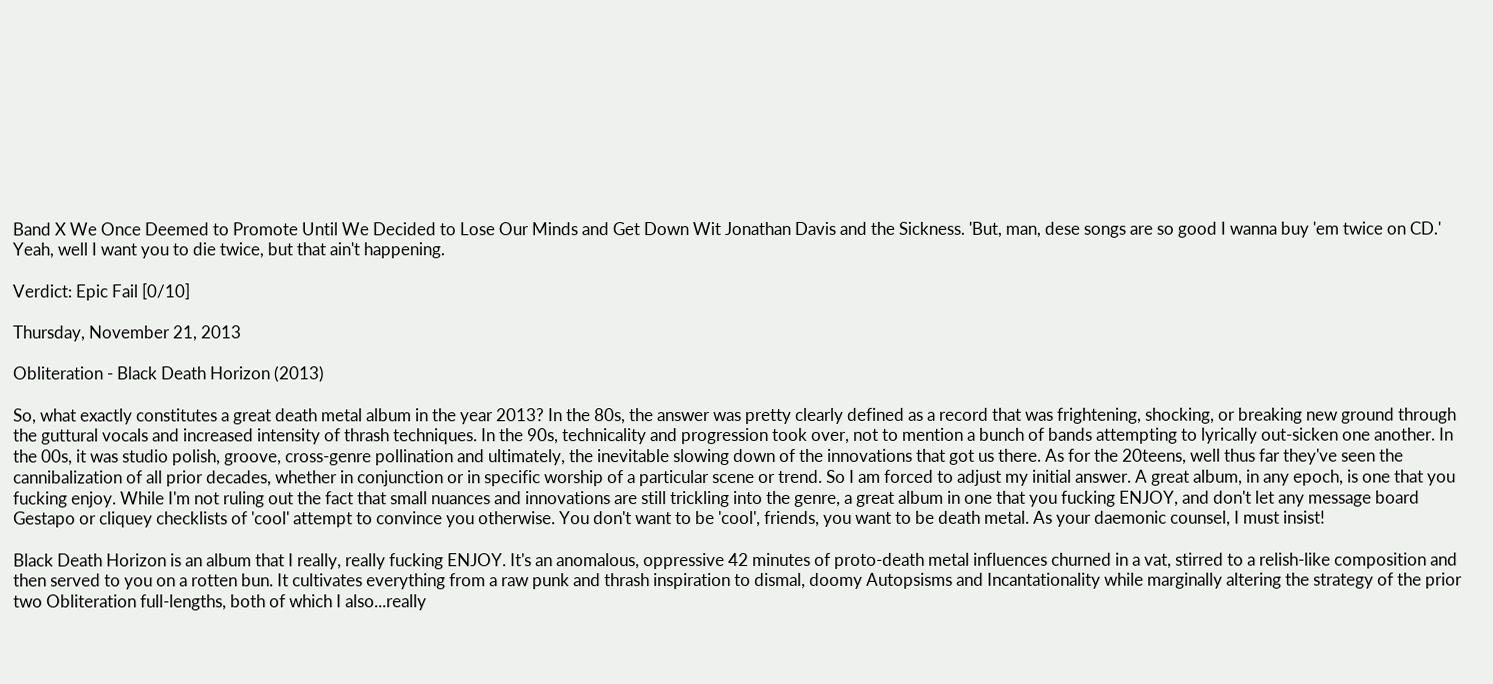Band X We Once Deemed to Promote Until We Decided to Lose Our Minds and Get Down Wit Jonathan Davis and the Sickness. 'But, man, dese songs are so good I wanna buy 'em twice on CD.' Yeah, well I want you to die twice, but that ain't happening.

Verdict: Epic Fail [0/10]

Thursday, November 21, 2013

Obliteration - Black Death Horizon (2013)

So, what exactly constitutes a great death metal album in the year 2013? In the 80s, the answer was pretty clearly defined as a record that was frightening, shocking, or breaking new ground through the guttural vocals and increased intensity of thrash techniques. In the 90s, technicality and progression took over, not to mention a bunch of bands attempting to lyrically out-sicken one another. In the 00s, it was studio polish, groove, cross-genre pollination and ultimately, the inevitable slowing down of the innovations that got us there. As for the 20teens, well thus far they've seen the cannibalization of all prior decades, whether in conjunction or in specific worship of a particular scene or trend. So I am forced to adjust my initial answer. A great album, in any epoch, is one that you fucking enjoy. While I'm not ruling out the fact that small nuances and innovations are still trickling into the genre, a great album in one that you fucking ENJOY, and don't let any message board Gestapo or cliquey checklists of 'cool' attempt to convince you otherwise. You don't want to be 'cool', friends, you want to be death metal. As your daemonic counsel, I must insist!

Black Death Horizon is an album that I really, really fucking ENJOY. It's an anomalous, oppressive 42 minutes of proto-death metal influences churned in a vat, stirred to a relish-like composition and then served to you on a rotten bun. It cultivates everything from a raw punk and thrash inspiration to dismal, doomy Autopsisms and Incantationality while marginally altering the strategy of the prior two Obliteration full-lengths, both of which I also...really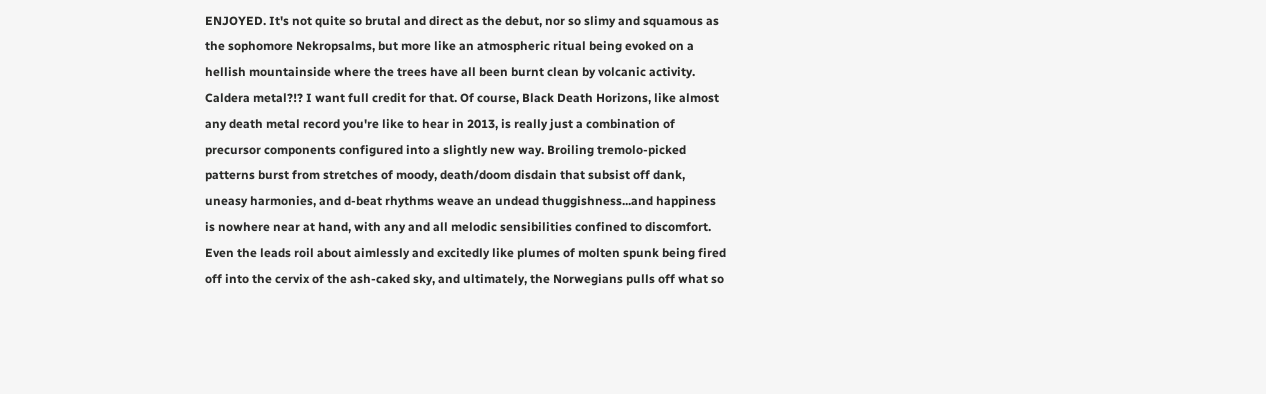ENJOYED. It's not quite so brutal and direct as the debut, nor so slimy and squamous as the sophomore Nekropsalms, but more like an atmospheric ritual being evoked on a hellish mountainside where the trees have all been burnt clean by volcanic activity. Caldera metal?!? I want full credit for that. Of course, Black Death Horizons, like almost any death metal record you're like to hear in 2013, is really just a combination of precursor components configured into a slightly new way. Broiling tremolo-picked patterns burst from stretches of moody, death/doom disdain that subsist off dank, uneasy harmonies, and d-beat rhythms weave an undead thuggishness...and happiness is nowhere near at hand, with any and all melodic sensibilities confined to discomfort. Even the leads roil about aimlessly and excitedly like plumes of molten spunk being fired off into the cervix of the ash-caked sky, and ultimately, the Norwegians pulls off what so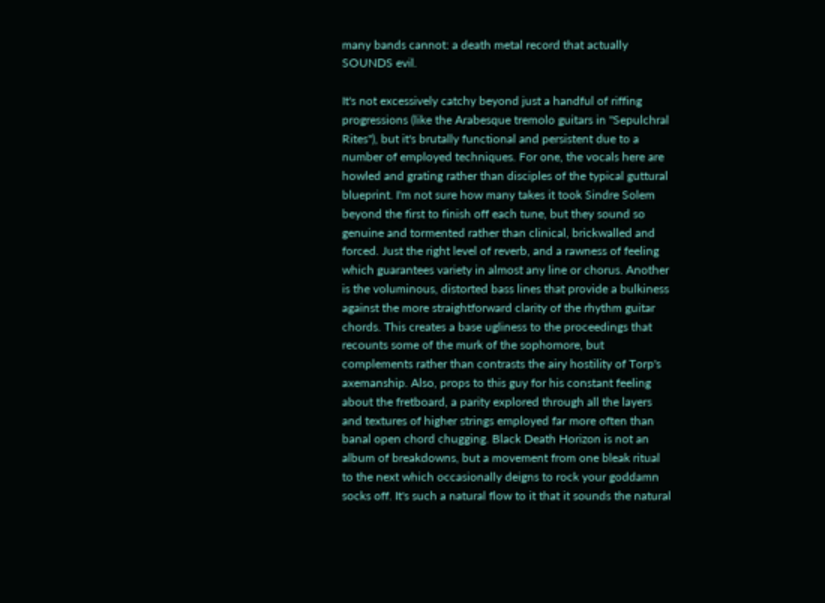many bands cannot: a death metal record that actually SOUNDS evil.

It's not excessively catchy beyond just a handful of riffing progressions (like the Arabesque tremolo guitars in "Sepulchral Rites"), but it's brutally functional and persistent due to a number of employed techniques. For one, the vocals here are howled and grating rather than disciples of the typical guttural blueprint. I'm not sure how many takes it took Sindre Solem beyond the first to finish off each tune, but they sound so genuine and tormented rather than clinical, brickwalled and forced. Just the right level of reverb, and a rawness of feeling which guarantees variety in almost any line or chorus. Another is the voluminous, distorted bass lines that provide a bulkiness against the more straightforward clarity of the rhythm guitar chords. This creates a base ugliness to the proceedings that recounts some of the murk of the sophomore, but complements rather than contrasts the airy hostility of Torp's axemanship. Also, props to this guy for his constant feeling about the fretboard, a parity explored through all the layers and textures of higher strings employed far more often than banal open chord chugging. Black Death Horizon is not an album of breakdowns, but a movement from one bleak ritual to the next which occasionally deigns to rock your goddamn socks off. It's such a natural flow to it that it sounds the natural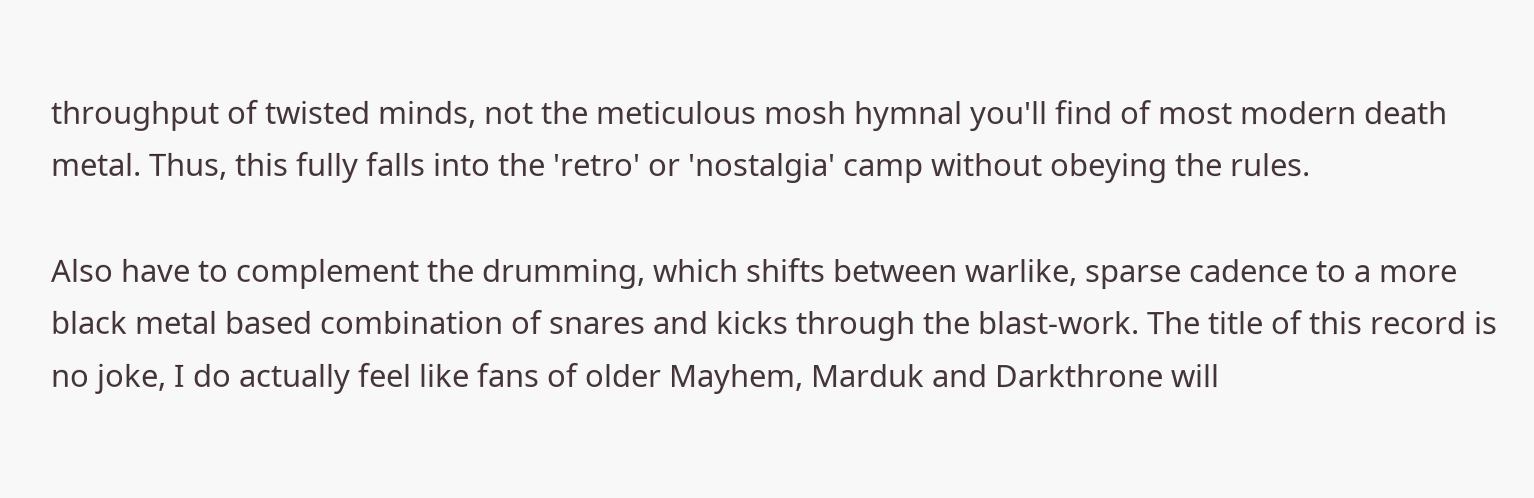throughput of twisted minds, not the meticulous mosh hymnal you'll find of most modern death metal. Thus, this fully falls into the 'retro' or 'nostalgia' camp without obeying the rules.

Also have to complement the drumming, which shifts between warlike, sparse cadence to a more black metal based combination of snares and kicks through the blast-work. The title of this record is no joke, I do actually feel like fans of older Mayhem, Marduk and Darkthrone will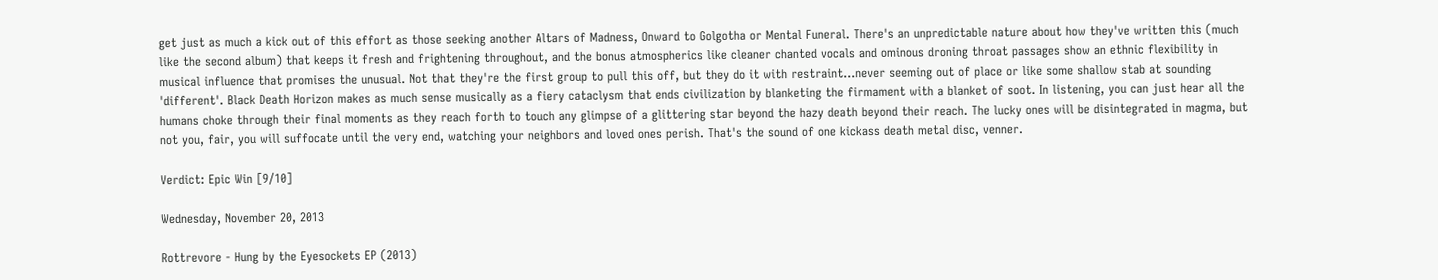get just as much a kick out of this effort as those seeking another Altars of Madness, Onward to Golgotha or Mental Funeral. There's an unpredictable nature about how they've written this (much like the second album) that keeps it fresh and frightening throughout, and the bonus atmospherics like cleaner chanted vocals and ominous droning throat passages show an ethnic flexibility in musical influence that promises the unusual. Not that they're the first group to pull this off, but they do it with restraint...never seeming out of place or like some shallow stab at sounding 'different'. Black Death Horizon makes as much sense musically as a fiery cataclysm that ends civilization by blanketing the firmament with a blanket of soot. In listening, you can just hear all the humans choke through their final moments as they reach forth to touch any glimpse of a glittering star beyond the hazy death beyond their reach. The lucky ones will be disintegrated in magma, but not you, fair, you will suffocate until the very end, watching your neighbors and loved ones perish. That's the sound of one kickass death metal disc, venner.

Verdict: Epic Win [9/10]

Wednesday, November 20, 2013

Rottrevore - Hung by the Eyesockets EP (2013)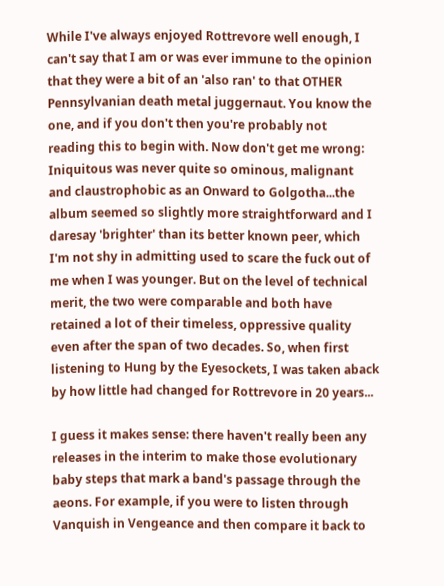While I've always enjoyed Rottrevore well enough, I can't say that I am or was ever immune to the opinion that they were a bit of an 'also ran' to that OTHER Pennsylvanian death metal juggernaut. You know the one, and if you don't then you're probably not reading this to begin with. Now don't get me wrong: Iniquitous was never quite so ominous, malignant and claustrophobic as an Onward to Golgotha...the album seemed so slightly more straightforward and I daresay 'brighter' than its better known peer, which I'm not shy in admitting used to scare the fuck out of me when I was younger. But on the level of technical merit, the two were comparable and both have retained a lot of their timeless, oppressive quality even after the span of two decades. So, when first listening to Hung by the Eyesockets, I was taken aback by how little had changed for Rottrevore in 20 years...

I guess it makes sense: there haven't really been any releases in the interim to make those evolutionary baby steps that mark a band's passage through the aeons. For example, if you were to listen through Vanquish in Vengeance and then compare it back to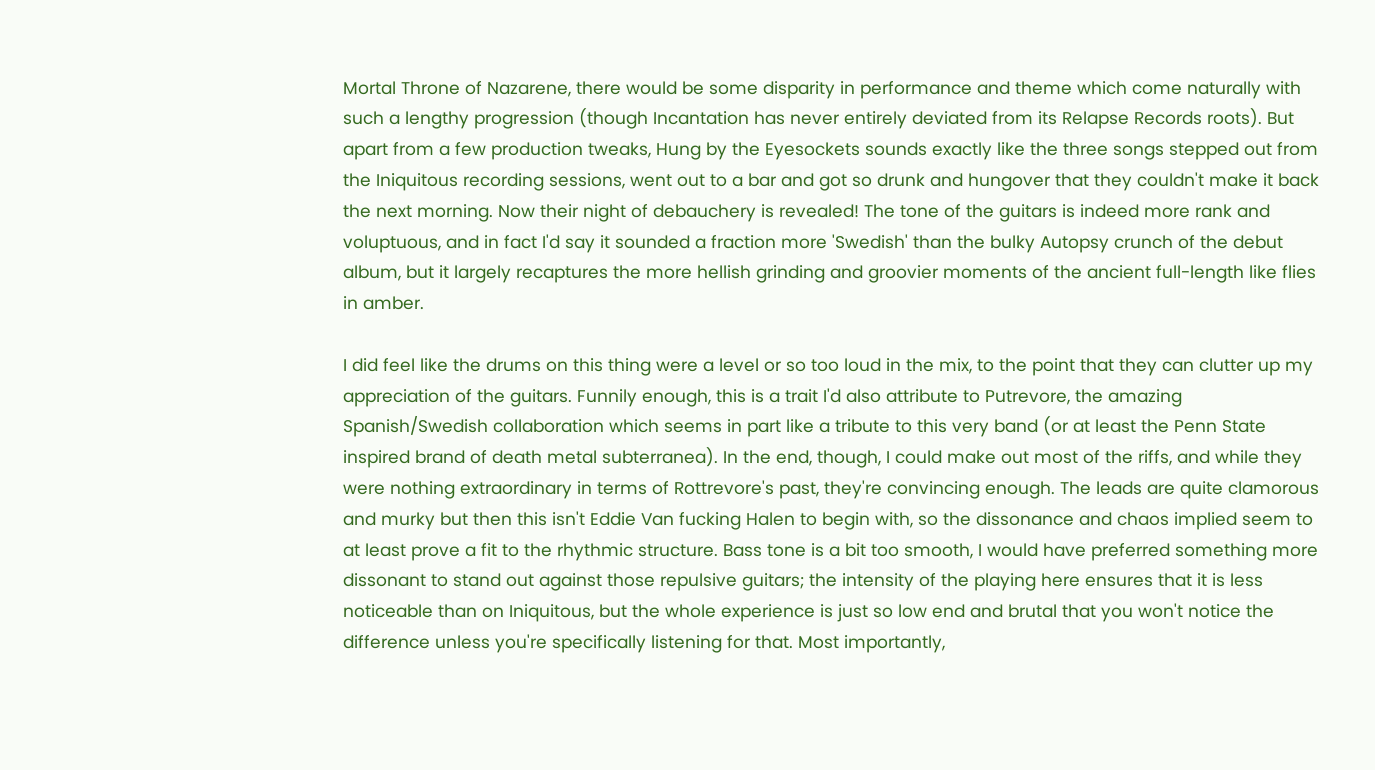Mortal Throne of Nazarene, there would be some disparity in performance and theme which come naturally with such a lengthy progression (though Incantation has never entirely deviated from its Relapse Records roots). But apart from a few production tweaks, Hung by the Eyesockets sounds exactly like the three songs stepped out from the Iniquitous recording sessions, went out to a bar and got so drunk and hungover that they couldn't make it back the next morning. Now their night of debauchery is revealed! The tone of the guitars is indeed more rank and voluptuous, and in fact I'd say it sounded a fraction more 'Swedish' than the bulky Autopsy crunch of the debut album, but it largely recaptures the more hellish grinding and groovier moments of the ancient full-length like flies in amber.

I did feel like the drums on this thing were a level or so too loud in the mix, to the point that they can clutter up my appreciation of the guitars. Funnily enough, this is a trait I'd also attribute to Putrevore, the amazing Spanish/Swedish collaboration which seems in part like a tribute to this very band (or at least the Penn State inspired brand of death metal subterranea). In the end, though, I could make out most of the riffs, and while they were nothing extraordinary in terms of Rottrevore's past, they're convincing enough. The leads are quite clamorous and murky but then this isn't Eddie Van fucking Halen to begin with, so the dissonance and chaos implied seem to at least prove a fit to the rhythmic structure. Bass tone is a bit too smooth, I would have preferred something more dissonant to stand out against those repulsive guitars; the intensity of the playing here ensures that it is less noticeable than on Iniquitous, but the whole experience is just so low end and brutal that you won't notice the difference unless you're specifically listening for that. Most importantly,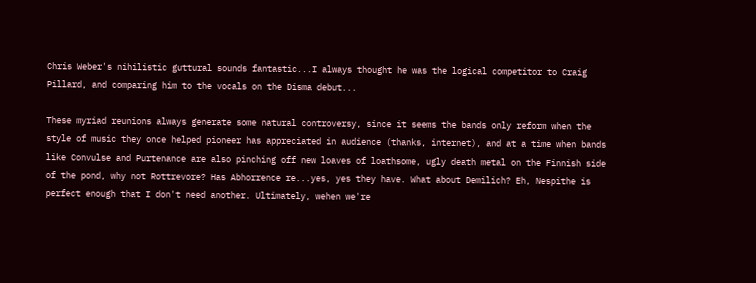Chris Weber's nihilistic guttural sounds fantastic...I always thought he was the logical competitor to Craig Pillard, and comparing him to the vocals on the Disma debut...

These myriad reunions always generate some natural controversy, since it seems the bands only reform when the style of music they once helped pioneer has appreciated in audience (thanks, internet), and at a time when bands like Convulse and Purtenance are also pinching off new loaves of loathsome, ugly death metal on the Finnish side of the pond, why not Rottrevore? Has Abhorrence re...yes, yes they have. What about Demilich? Eh, Nespithe is perfect enough that I don't need another. Ultimately, wehen we're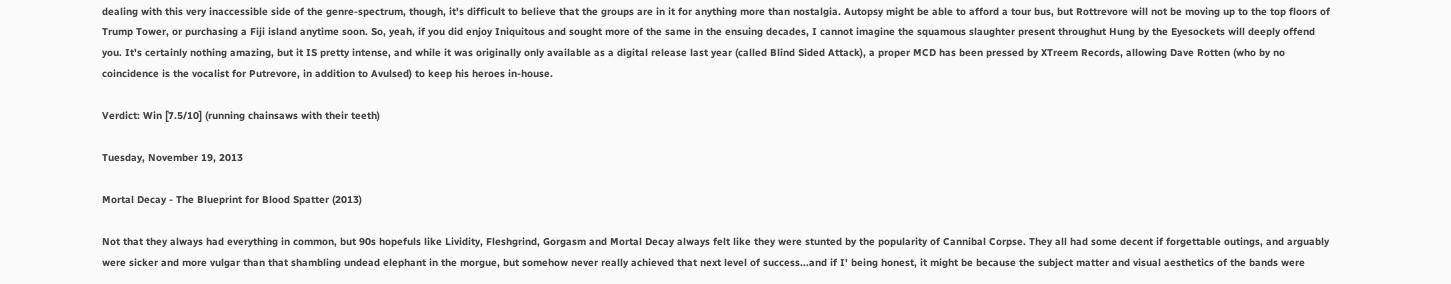dealing with this very inaccessible side of the genre-spectrum, though, it's difficult to believe that the groups are in it for anything more than nostalgia. Autopsy might be able to afford a tour bus, but Rottrevore will not be moving up to the top floors of Trump Tower, or purchasing a Fiji island anytime soon. So, yeah, if you did enjoy Iniquitous and sought more of the same in the ensuing decades, I cannot imagine the squamous slaughter present throughut Hung by the Eyesockets will deeply offend you. It's certainly nothing amazing, but it IS pretty intense, and while it was originally only available as a digital release last year (called Blind Sided Attack), a proper MCD has been pressed by XTreem Records, allowing Dave Rotten (who by no coincidence is the vocalist for Putrevore, in addition to Avulsed) to keep his heroes in-house.

Verdict: Win [7.5/10] (running chainsaws with their teeth)

Tuesday, November 19, 2013

Mortal Decay - The Blueprint for Blood Spatter (2013)

Not that they always had everything in common, but 90s hopefuls like Lividity, Fleshgrind, Gorgasm and Mortal Decay always felt like they were stunted by the popularity of Cannibal Corpse. They all had some decent if forgettable outings, and arguably were sicker and more vulgar than that shambling undead elephant in the morgue, but somehow never really achieved that next level of success...and if I' being honest, it might be because the subject matter and visual aesthetics of the bands were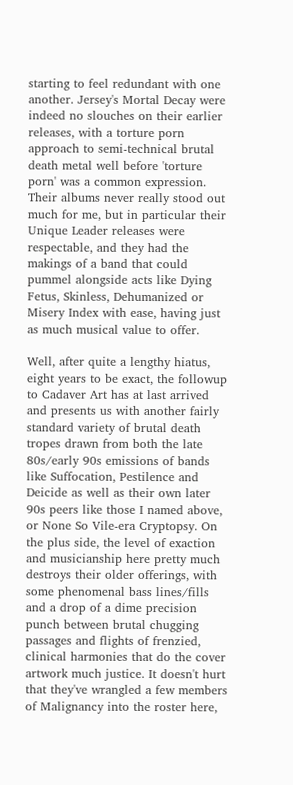starting to feel redundant with one another. Jersey's Mortal Decay were indeed no slouches on their earlier releases, with a torture porn approach to semi-technical brutal death metal well before 'torture porn' was a common expression. Their albums never really stood out much for me, but in particular their Unique Leader releases were respectable, and they had the makings of a band that could pummel alongside acts like Dying Fetus, Skinless, Dehumanized or Misery Index with ease, having just as much musical value to offer.

Well, after quite a lengthy hiatus, eight years to be exact, the followup to Cadaver Art has at last arrived and presents us with another fairly standard variety of brutal death tropes drawn from both the late 80s/early 90s emissions of bands like Suffocation, Pestilence and Deicide as well as their own later 90s peers like those I named above, or None So Vile-era Cryptopsy. On the plus side, the level of exaction and musicianship here pretty much destroys their older offerings, with some phenomenal bass lines/fills and a drop of a dime precision punch between brutal chugging passages and flights of frenzied, clinical harmonies that do the cover artwork much justice. It doesn't hurt that they've wrangled a few members of Malignancy into the roster here,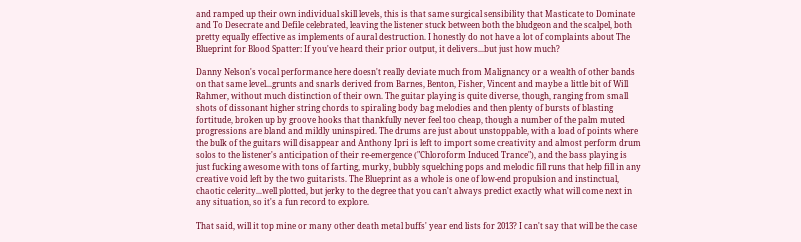and ramped up their own individual skill levels, this is that same surgical sensibility that Masticate to Dominate and To Desecrate and Defile celebrated, leaving the listener stuck between both the bludgeon and the scalpel, both pretty equally effective as implements of aural destruction. I honestly do not have a lot of complaints about The Blueprint for Blood Spatter: If you've heard their prior output, it delivers...but just how much?

Danny Nelson's vocal performance here doesn't really deviate much from Malignancy or a wealth of other bands on that same level...grunts and snarls derived from Barnes, Benton, Fisher, Vincent and maybe a little bit of Will Rahmer, without much distinction of their own. The guitar playing is quite diverse, though, ranging from small shots of dissonant higher string chords to spiraling body bag melodies and then plenty of bursts of blasting fortitude, broken up by groove hooks that thankfully never feel too cheap, though a number of the palm muted progressions are bland and mildly uninspired. The drums are just about unstoppable, with a load of points where the bulk of the guitars will disappear and Anthony Ipri is left to import some creativity and almost perform drum solos to the listener's anticipation of their re-emergence ("Chloroform Induced Trance"), and the bass playing is just fucking awesome with tons of farting, murky, bubbly squelching pops and melodic fill runs that help fill in any creative void left by the two guitarists. The Blueprint as a whole is one of low-end propulsion and instinctual, chaotic celerity...well plotted, but jerky to the degree that you can't always predict exactly what will come next in any situation, so it's a fun record to explore.

That said, will it top mine or many other death metal buffs' year end lists for 2013? I can't say that will be the case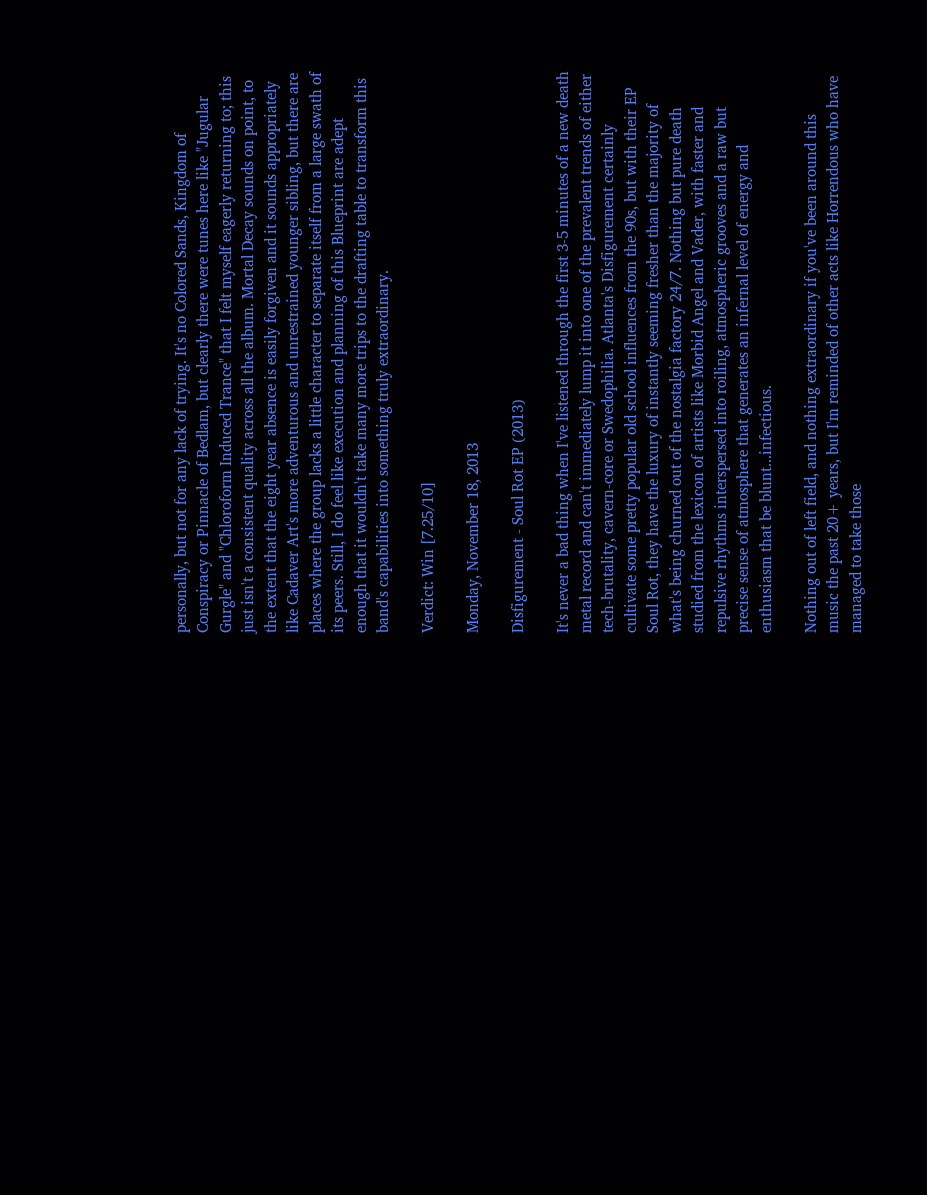personally, but not for any lack of trying. It's no Colored Sands, Kingdom of Conspiracy or Pinnacle of Bedlam, but clearly there were tunes here like "Jugular Gurgle" and "Chloroform Induced Trance" that I felt myself eagerly returning to; this just isn't a consistent quality across all the album. Mortal Decay sounds on point, to the extent that the eight year absence is easily forgiven and it sounds appropriately like Cadaver Art's more adventurous and unrestrained younger sibling, but there are places where the group lacks a little character to separate itself from a large swath of its peers. Still, I do feel like execution and planning of this Blueprint are adept enough that it wouldn't take many more trips to the drafting table to transform this band's capabilities into something truly extraordinary.

Verdict: Win [7.25/10]

Monday, November 18, 2013

Disfigurement - Soul Rot EP (2013)

It's never a bad thing when I've listened through the first 3-5 minutes of a new death metal record and can't immediately lump it into one of the prevalent trends of either tech-brutality, cavern-core or Swedophilia. Atlanta's Disfigurement certainly cultivate some pretty popular old school influences from the 90s, but with their EP Soul Rot, they have the luxury of instantly seeming fresher than the majority of what's being churned out of the nostalgia factory 24/7. Nothing but pure death studied from the lexicon of artists like Morbid Angel and Vader, with faster and repulsive rhythms interspersed into roiling, atmospheric grooves and a raw but precise sense of atmosphere that generates an infernal level of energy and enthusiasm that be blunt...infectious.

Nothing out of left field, and nothing extraordinary if you've been around this music the past 20+ years, but I'm reminded of other acts like Horrendous who have managed to take those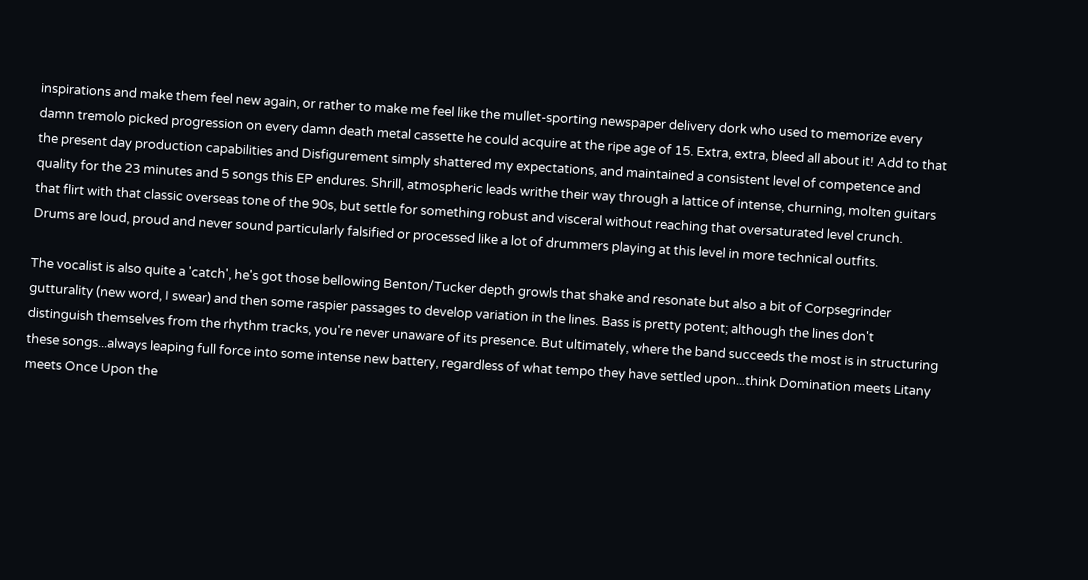inspirations and make them feel new again, or rather to make me feel like the mullet-sporting newspaper delivery dork who used to memorize every damn tremolo picked progression on every damn death metal cassette he could acquire at the ripe age of 15. Extra, extra, bleed all about it! Add to that the present day production capabilities and Disfigurement simply shattered my expectations, and maintained a consistent level of competence and quality for the 23 minutes and 5 songs this EP endures. Shrill, atmospheric leads writhe their way through a lattice of intense, churning, molten guitars that flirt with that classic overseas tone of the 90s, but settle for something robust and visceral without reaching that oversaturated level crunch. Drums are loud, proud and never sound particularly falsified or processed like a lot of drummers playing at this level in more technical outfits.

The vocalist is also quite a 'catch', he's got those bellowing Benton/Tucker depth growls that shake and resonate but also a bit of Corpsegrinder gutturality (new word, I swear) and then some raspier passages to develop variation in the lines. Bass is pretty potent; although the lines don't distinguish themselves from the rhythm tracks, you're never unaware of its presence. But ultimately, where the band succeeds the most is in structuring these songs...always leaping full force into some intense new battery, regardless of what tempo they have settled upon...think Domination meets Litany meets Once Upon the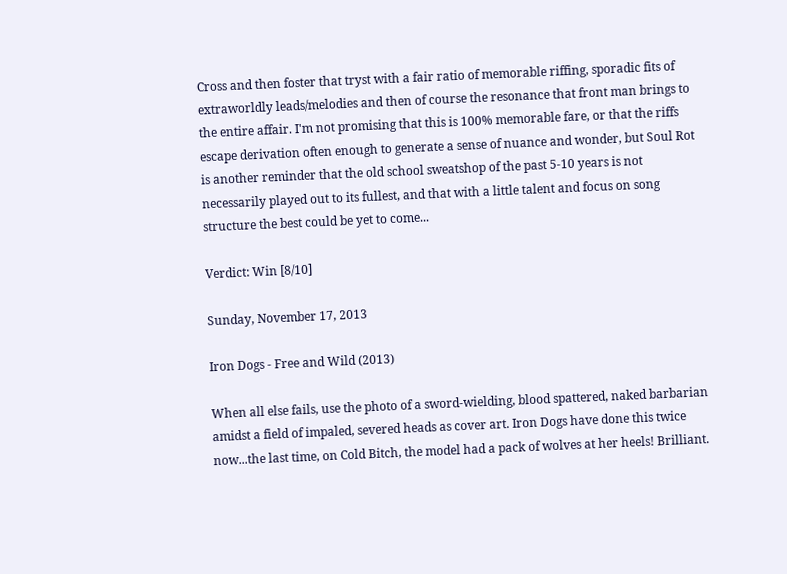Cross and then foster that tryst with a fair ratio of memorable riffing, sporadic fits of extraworldly leads/melodies and then of course the resonance that front man brings to the entire affair. I'm not promising that this is 100% memorable fare, or that the riffs escape derivation often enough to generate a sense of nuance and wonder, but Soul Rot is another reminder that the old school sweatshop of the past 5-10 years is not necessarily played out to its fullest, and that with a little talent and focus on song structure the best could be yet to come...

Verdict: Win [8/10]

Sunday, November 17, 2013

Iron Dogs - Free and Wild (2013)

When all else fails, use the photo of a sword-wielding, blood spattered, naked barbarian amidst a field of impaled, severed heads as cover art. Iron Dogs have done this twice now...the last time, on Cold Bitch, the model had a pack of wolves at her heels! Brilliant.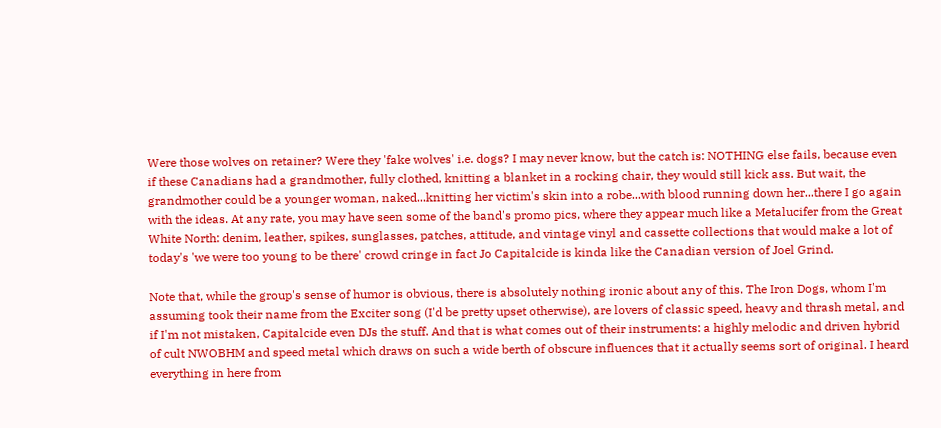Were those wolves on retainer? Were they 'fake wolves' i.e. dogs? I may never know, but the catch is: NOTHING else fails, because even if these Canadians had a grandmother, fully clothed, knitting a blanket in a rocking chair, they would still kick ass. But wait, the grandmother could be a younger woman, naked...knitting her victim's skin into a robe...with blood running down her...there I go again with the ideas. At any rate, you may have seen some of the band's promo pics, where they appear much like a Metalucifer from the Great White North: denim, leather, spikes, sunglasses, patches, attitude, and vintage vinyl and cassette collections that would make a lot of today's 'we were too young to be there' crowd cringe in fact Jo Capitalcide is kinda like the Canadian version of Joel Grind.

Note that, while the group's sense of humor is obvious, there is absolutely nothing ironic about any of this. The Iron Dogs, whom I'm assuming took their name from the Exciter song (I'd be pretty upset otherwise), are lovers of classic speed, heavy and thrash metal, and if I'm not mistaken, Capitalcide even DJs the stuff. And that is what comes out of their instruments: a highly melodic and driven hybrid of cult NWOBHM and speed metal which draws on such a wide berth of obscure influences that it actually seems sort of original. I heard everything in here from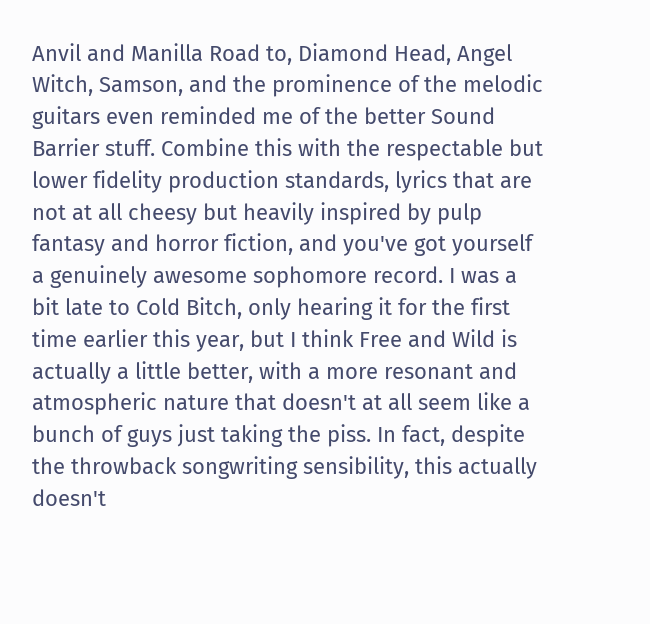Anvil and Manilla Road to, Diamond Head, Angel Witch, Samson, and the prominence of the melodic guitars even reminded me of the better Sound Barrier stuff. Combine this with the respectable but lower fidelity production standards, lyrics that are not at all cheesy but heavily inspired by pulp fantasy and horror fiction, and you've got yourself a genuinely awesome sophomore record. I was a bit late to Cold Bitch, only hearing it for the first time earlier this year, but I think Free and Wild is actually a little better, with a more resonant and atmospheric nature that doesn't at all seem like a bunch of guys just taking the piss. In fact, despite the throwback songwriting sensibility, this actually doesn't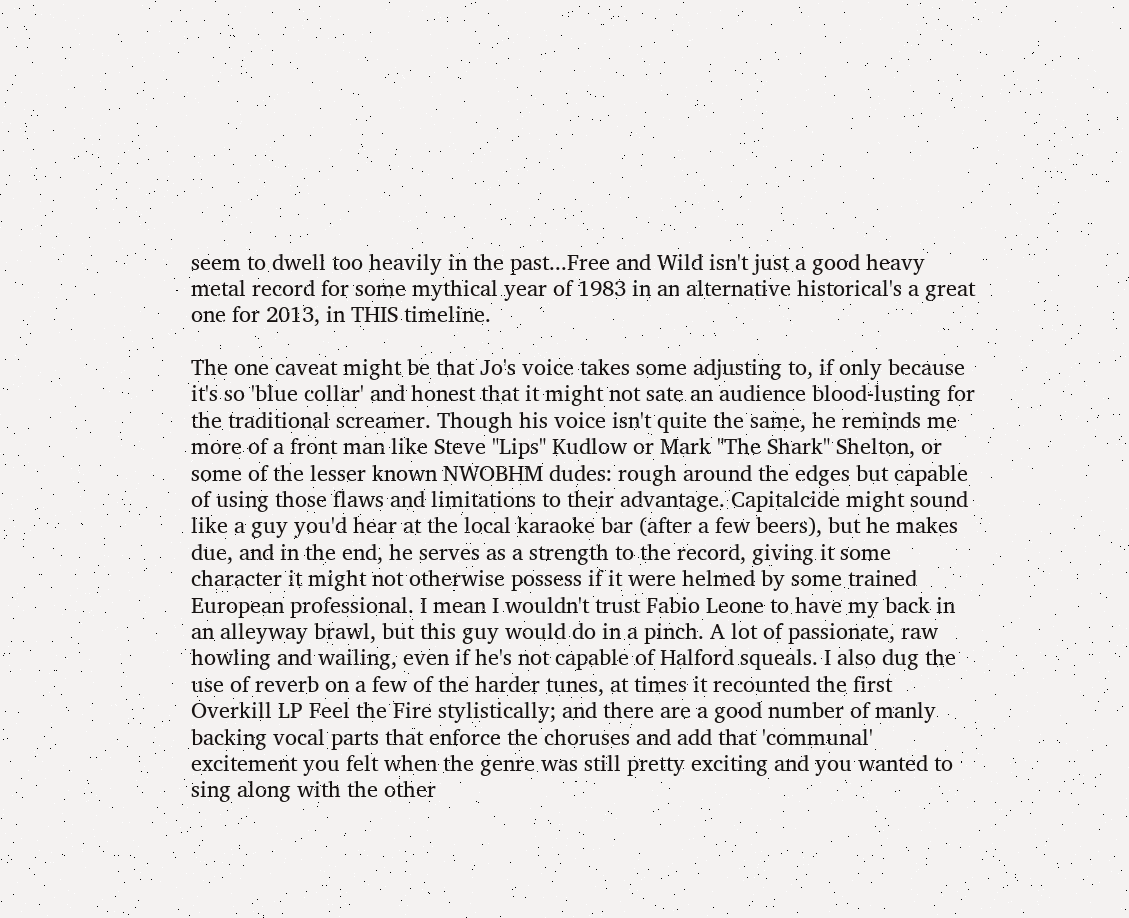seem to dwell too heavily in the past...Free and Wild isn't just a good heavy metal record for some mythical year of 1983 in an alternative historical's a great one for 2013, in THIS timeline.

The one caveat might be that Jo's voice takes some adjusting to, if only because it's so 'blue collar' and honest that it might not sate an audience blood-lusting for the traditional screamer. Though his voice isn't quite the same, he reminds me more of a front man like Steve "Lips" Kudlow or Mark "The Shark" Shelton, or some of the lesser known NWOBHM dudes: rough around the edges but capable of using those flaws and limitations to their advantage. Capitalcide might sound like a guy you'd hear at the local karaoke bar (after a few beers), but he makes due, and in the end, he serves as a strength to the record, giving it some character it might not otherwise possess if it were helmed by some trained European professional. I mean I wouldn't trust Fabio Leone to have my back in an alleyway brawl, but this guy would do in a pinch. A lot of passionate, raw howling and wailing, even if he's not capable of Halford squeals. I also dug the use of reverb on a few of the harder tunes, at times it recounted the first Overkill LP Feel the Fire stylistically; and there are a good number of manly backing vocal parts that enforce the choruses and add that 'communal' excitement you felt when the genre was still pretty exciting and you wanted to sing along with the other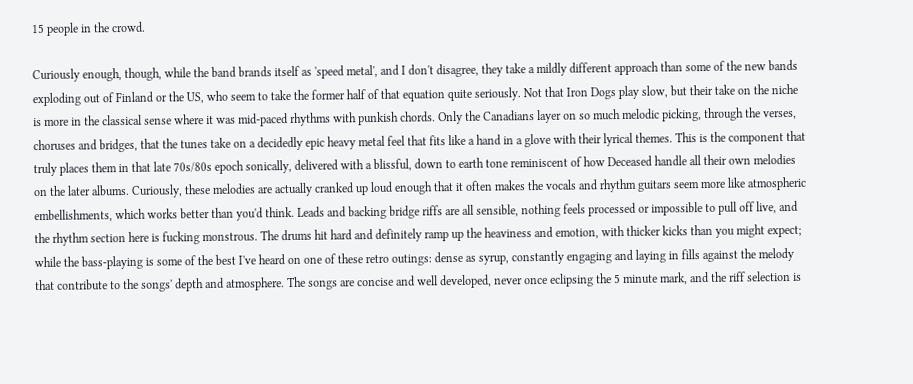15 people in the crowd.

Curiously enough, though, while the band brands itself as 'speed metal', and I don't disagree, they take a mildly different approach than some of the new bands exploding out of Finland or the US, who seem to take the former half of that equation quite seriously. Not that Iron Dogs play slow, but their take on the niche is more in the classical sense where it was mid-paced rhythms with punkish chords. Only the Canadians layer on so much melodic picking, through the verses, choruses and bridges, that the tunes take on a decidedly epic heavy metal feel that fits like a hand in a glove with their lyrical themes. This is the component that truly places them in that late 70s/80s epoch sonically, delivered with a blissful, down to earth tone reminiscent of how Deceased handle all their own melodies on the later albums. Curiously, these melodies are actually cranked up loud enough that it often makes the vocals and rhythm guitars seem more like atmospheric embellishments, which works better than you'd think. Leads and backing bridge riffs are all sensible, nothing feels processed or impossible to pull off live, and the rhythm section here is fucking monstrous. The drums hit hard and definitely ramp up the heaviness and emotion, with thicker kicks than you might expect; while the bass-playing is some of the best I've heard on one of these retro outings: dense as syrup, constantly engaging and laying in fills against the melody that contribute to the songs' depth and atmosphere. The songs are concise and well developed, never once eclipsing the 5 minute mark, and the riff selection is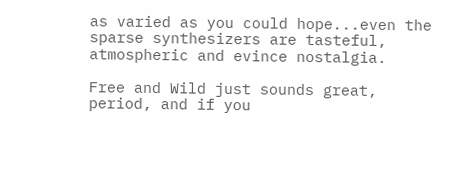as varied as you could hope...even the sparse synthesizers are tasteful, atmospheric and evince nostalgia.

Free and Wild just sounds great, period, and if you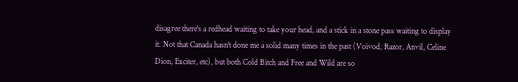disagree there's a redhead waiting to take your head, and a stick in a stone pass waiting to display it. Not that Canada hasn't done me a solid many times in the past (Voivod, Razor, Anvil, Celine Dion, Exciter, etc), but both Cold Bitch and Free and Wild are so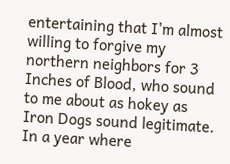entertaining that I'm almost willing to forgive my northern neighbors for 3 Inches of Blood, who sound to me about as hokey as Iron Dogs sound legitimate. In a year where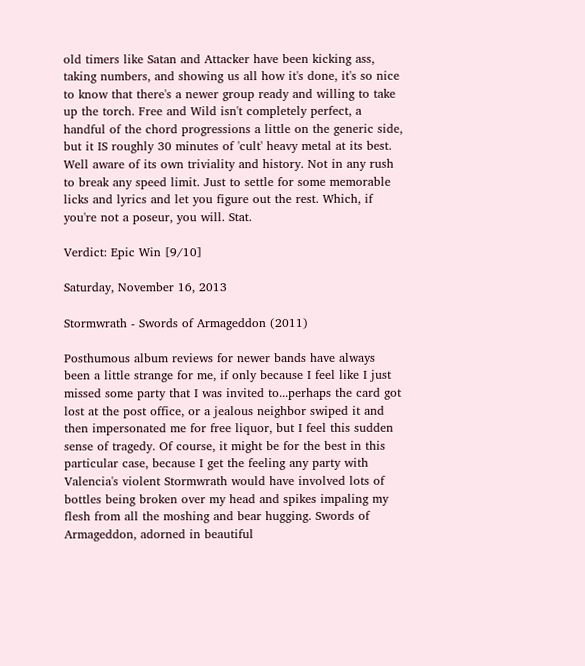old timers like Satan and Attacker have been kicking ass, taking numbers, and showing us all how it's done, it's so nice to know that there's a newer group ready and willing to take up the torch. Free and Wild isn't completely perfect, a handful of the chord progressions a little on the generic side, but it IS roughly 30 minutes of 'cult' heavy metal at its best. Well aware of its own triviality and history. Not in any rush to break any speed limit. Just to settle for some memorable licks and lyrics and let you figure out the rest. Which, if you're not a poseur, you will. Stat.

Verdict: Epic Win [9/10]

Saturday, November 16, 2013

Stormwrath - Swords of Armageddon (2011)

Posthumous album reviews for newer bands have always been a little strange for me, if only because I feel like I just missed some party that I was invited to...perhaps the card got lost at the post office, or a jealous neighbor swiped it and then impersonated me for free liquor, but I feel this sudden sense of tragedy. Of course, it might be for the best in this particular case, because I get the feeling any party with Valencia's violent Stormwrath would have involved lots of bottles being broken over my head and spikes impaling my flesh from all the moshing and bear hugging. Swords of Armageddon, adorned in beautiful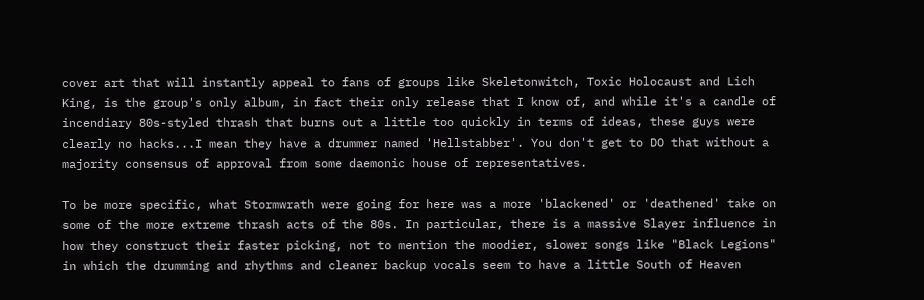cover art that will instantly appeal to fans of groups like Skeletonwitch, Toxic Holocaust and Lich King, is the group's only album, in fact their only release that I know of, and while it's a candle of incendiary 80s-styled thrash that burns out a little too quickly in terms of ideas, these guys were clearly no hacks...I mean they have a drummer named 'Hellstabber'. You don't get to DO that without a majority consensus of approval from some daemonic house of representatives.

To be more specific, what Stormwrath were going for here was a more 'blackened' or 'deathened' take on some of the more extreme thrash acts of the 80s. In particular, there is a massive Slayer influence in how they construct their faster picking, not to mention the moodier, slower songs like "Black Legions" in which the drumming and rhythms and cleaner backup vocals seem to have a little South of Heaven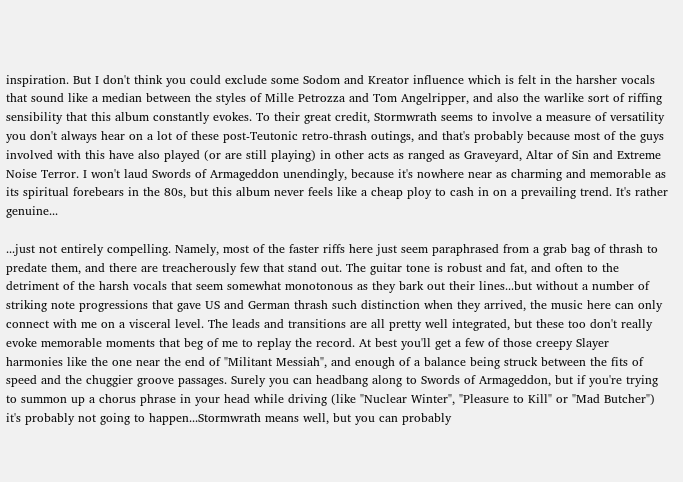inspiration. But I don't think you could exclude some Sodom and Kreator influence which is felt in the harsher vocals that sound like a median between the styles of Mille Petrozza and Tom Angelripper, and also the warlike sort of riffing sensibility that this album constantly evokes. To their great credit, Stormwrath seems to involve a measure of versatility you don't always hear on a lot of these post-Teutonic retro-thrash outings, and that's probably because most of the guys involved with this have also played (or are still playing) in other acts as ranged as Graveyard, Altar of Sin and Extreme Noise Terror. I won't laud Swords of Armageddon unendingly, because it's nowhere near as charming and memorable as its spiritual forebears in the 80s, but this album never feels like a cheap ploy to cash in on a prevailing trend. It's rather genuine...

...just not entirely compelling. Namely, most of the faster riffs here just seem paraphrased from a grab bag of thrash to predate them, and there are treacherously few that stand out. The guitar tone is robust and fat, and often to the detriment of the harsh vocals that seem somewhat monotonous as they bark out their lines...but without a number of striking note progressions that gave US and German thrash such distinction when they arrived, the music here can only connect with me on a visceral level. The leads and transitions are all pretty well integrated, but these too don't really evoke memorable moments that beg of me to replay the record. At best you'll get a few of those creepy Slayer harmonies like the one near the end of "Militant Messiah", and enough of a balance being struck between the fits of speed and the chuggier groove passages. Surely you can headbang along to Swords of Armageddon, but if you're trying to summon up a chorus phrase in your head while driving (like "Nuclear Winter", "Pleasure to Kill" or "Mad Butcher") it's probably not going to happen...Stormwrath means well, but you can probably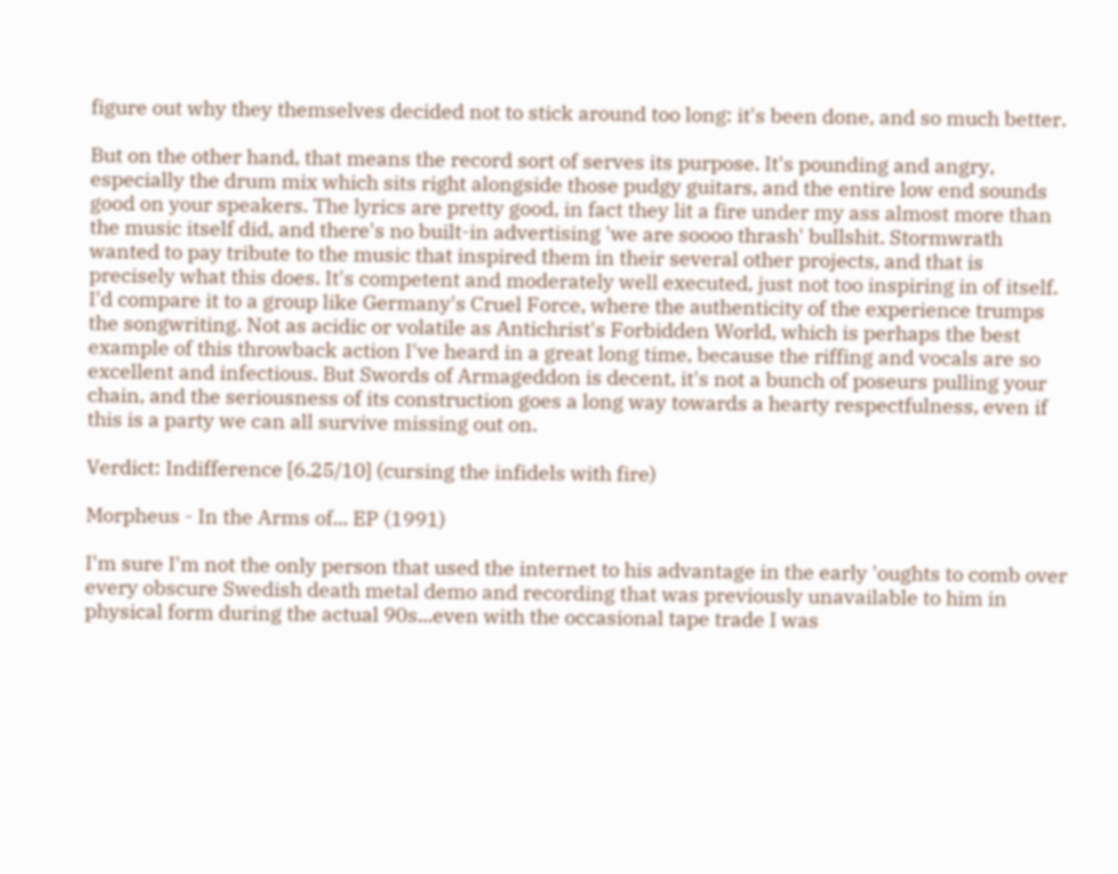figure out why they themselves decided not to stick around too long: it's been done, and so much better.

But on the other hand, that means the record sort of serves its purpose. It's pounding and angry, especially the drum mix which sits right alongside those pudgy guitars, and the entire low end sounds good on your speakers. The lyrics are pretty good, in fact they lit a fire under my ass almost more than the music itself did, and there's no built-in advertising 'we are soooo thrash' bullshit. Stormwrath wanted to pay tribute to the music that inspired them in their several other projects, and that is precisely what this does. It's competent and moderately well executed, just not too inspiring in of itself. I'd compare it to a group like Germany's Cruel Force, where the authenticity of the experience trumps the songwriting. Not as acidic or volatile as Antichrist's Forbidden World, which is perhaps the best example of this throwback action I've heard in a great long time, because the riffing and vocals are so excellent and infectious. But Swords of Armageddon is decent, it's not a bunch of poseurs pulling your chain, and the seriousness of its construction goes a long way towards a hearty respectfulness, even if this is a party we can all survive missing out on.

Verdict: Indifference [6.25/10] (cursing the infidels with fire)

Morpheus - In the Arms of... EP (1991)

I'm sure I'm not the only person that used the internet to his advantage in the early 'oughts to comb over every obscure Swedish death metal demo and recording that was previously unavailable to him in physical form during the actual 90s...even with the occasional tape trade I was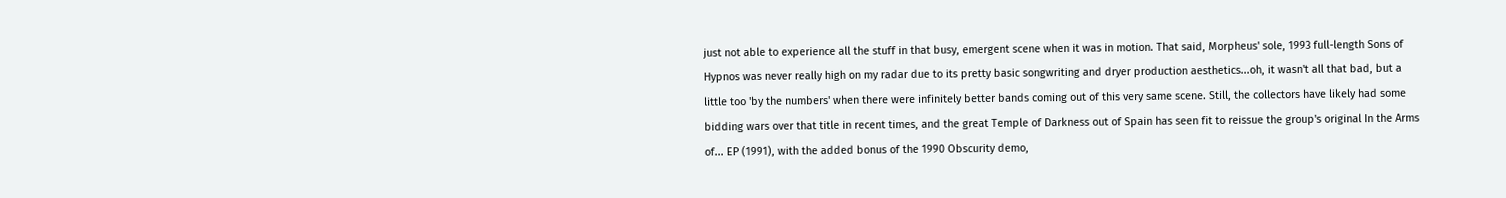just not able to experience all the stuff in that busy, emergent scene when it was in motion. That said, Morpheus' sole, 1993 full-length Sons of Hypnos was never really high on my radar due to its pretty basic songwriting and dryer production aesthetics...oh, it wasn't all that bad, but a little too 'by the numbers' when there were infinitely better bands coming out of this very same scene. Still, the collectors have likely had some bidding wars over that title in recent times, and the great Temple of Darkness out of Spain has seen fit to reissue the group's original In the Arms of... EP (1991), with the added bonus of the 1990 Obscurity demo,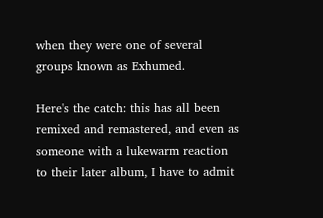when they were one of several groups known as Exhumed.

Here's the catch: this has all been remixed and remastered, and even as someone with a lukewarm reaction to their later album, I have to admit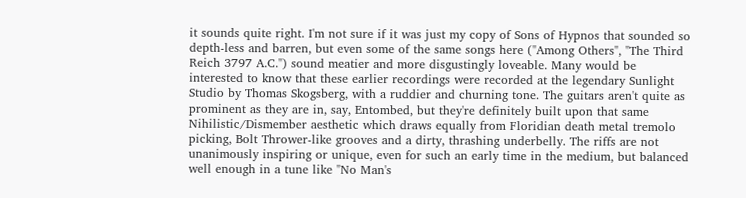it sounds quite right. I'm not sure if it was just my copy of Sons of Hypnos that sounded so depth-less and barren, but even some of the same songs here ("Among Others", "The Third Reich 3797 A.C.") sound meatier and more disgustingly loveable. Many would be interested to know that these earlier recordings were recorded at the legendary Sunlight Studio by Thomas Skogsberg, with a ruddier and churning tone. The guitars aren't quite as prominent as they are in, say, Entombed, but they're definitely built upon that same Nihilistic/Dismember aesthetic which draws equally from Floridian death metal tremolo picking, Bolt Thrower-like grooves and a dirty, thrashing underbelly. The riffs are not unanimously inspiring or unique, even for such an early time in the medium, but balanced well enough in a tune like "No Man's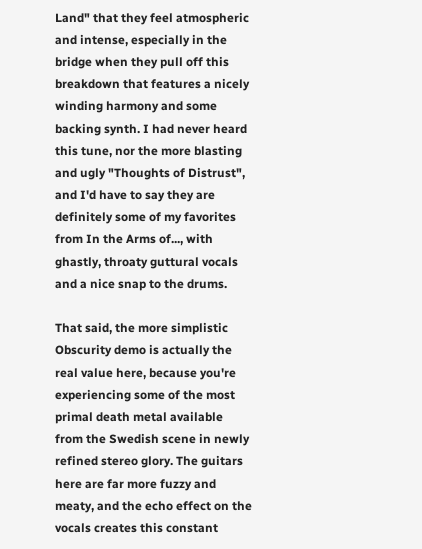Land" that they feel atmospheric and intense, especially in the bridge when they pull off this breakdown that features a nicely winding harmony and some backing synth. I had never heard this tune, nor the more blasting and ugly "Thoughts of Distrust", and I'd have to say they are definitely some of my favorites from In the Arms of..., with ghastly, throaty guttural vocals and a nice snap to the drums.

That said, the more simplistic Obscurity demo is actually the real value here, because you're experiencing some of the most primal death metal available from the Swedish scene in newly refined stereo glory. The guitars here are far more fuzzy and meaty, and the echo effect on the vocals creates this constant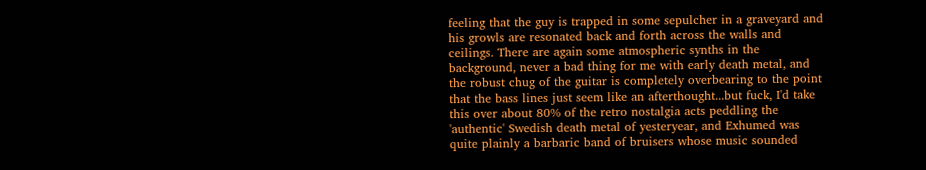feeling that the guy is trapped in some sepulcher in a graveyard and his growls are resonated back and forth across the walls and ceilings. There are again some atmospheric synths in the background, never a bad thing for me with early death metal, and the robust chug of the guitar is completely overbearing to the point that the bass lines just seem like an afterthought...but fuck, I'd take this over about 80% of the retro nostalgia acts peddling the 'authentic' Swedish death metal of yesteryear, and Exhumed was quite plainly a barbaric band of bruisers whose music sounded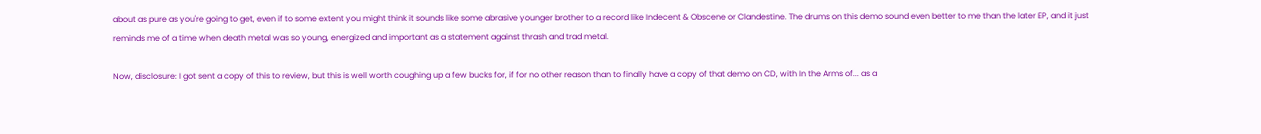about as pure as you're going to get, even if to some extent you might think it sounds like some abrasive younger brother to a record like Indecent & Obscene or Clandestine. The drums on this demo sound even better to me than the later EP, and it just reminds me of a time when death metal was so young, energized and important as a statement against thrash and trad metal.

Now, disclosure: I got sent a copy of this to review, but this is well worth coughing up a few bucks for, if for no other reason than to finally have a copy of that demo on CD, with In the Arms of... as a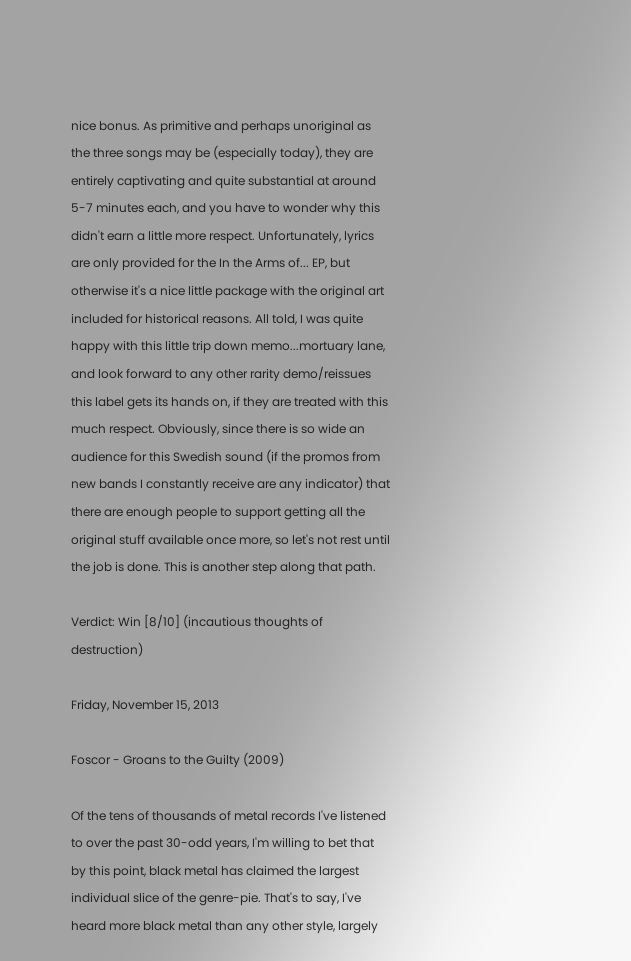nice bonus. As primitive and perhaps unoriginal as the three songs may be (especially today), they are entirely captivating and quite substantial at around 5-7 minutes each, and you have to wonder why this didn't earn a little more respect. Unfortunately, lyrics are only provided for the In the Arms of... EP, but otherwise it's a nice little package with the original art included for historical reasons. All told, I was quite happy with this little trip down memo...mortuary lane, and look forward to any other rarity demo/reissues this label gets its hands on, if they are treated with this much respect. Obviously, since there is so wide an audience for this Swedish sound (if the promos from new bands I constantly receive are any indicator) that there are enough people to support getting all the original stuff available once more, so let's not rest until the job is done. This is another step along that path.

Verdict: Win [8/10] (incautious thoughts of destruction)

Friday, November 15, 2013

Foscor - Groans to the Guilty (2009)

Of the tens of thousands of metal records I've listened to over the past 30-odd years, I'm willing to bet that by this point, black metal has claimed the largest individual slice of the genre-pie. That's to say, I've heard more black metal than any other style, largely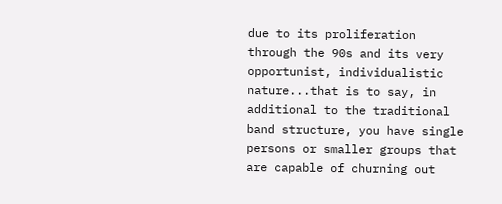due to its proliferation through the 90s and its very opportunist, individualistic nature...that is to say, in additional to the traditional band structure, you have single persons or smaller groups that are capable of churning out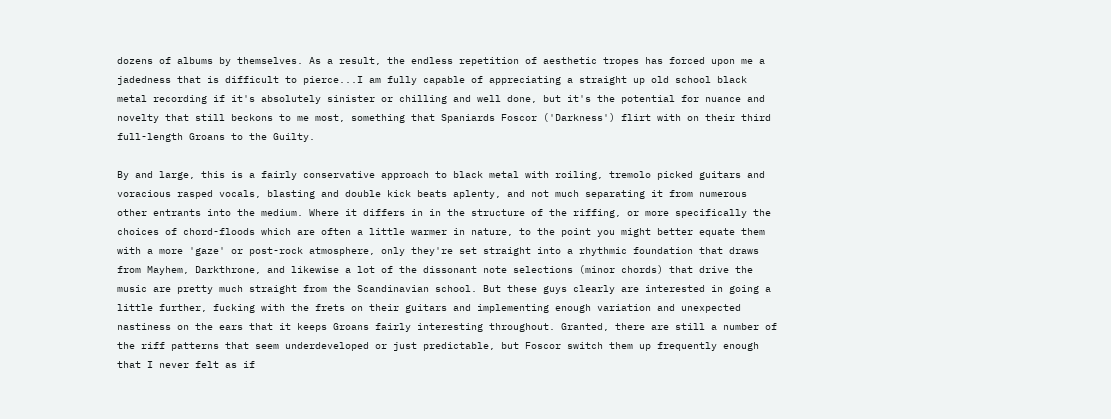dozens of albums by themselves. As a result, the endless repetition of aesthetic tropes has forced upon me a jadedness that is difficult to pierce...I am fully capable of appreciating a straight up old school black metal recording if it's absolutely sinister or chilling and well done, but it's the potential for nuance and novelty that still beckons to me most, something that Spaniards Foscor ('Darkness') flirt with on their third full-length Groans to the Guilty.

By and large, this is a fairly conservative approach to black metal with roiling, tremolo picked guitars and voracious rasped vocals, blasting and double kick beats aplenty, and not much separating it from numerous other entrants into the medium. Where it differs in in the structure of the riffing, or more specifically the choices of chord-floods which are often a little warmer in nature, to the point you might better equate them with a more 'gaze' or post-rock atmosphere, only they're set straight into a rhythmic foundation that draws from Mayhem, Darkthrone, and likewise a lot of the dissonant note selections (minor chords) that drive the music are pretty much straight from the Scandinavian school. But these guys clearly are interested in going a little further, fucking with the frets on their guitars and implementing enough variation and unexpected nastiness on the ears that it keeps Groans fairly interesting throughout. Granted, there are still a number of the riff patterns that seem underdeveloped or just predictable, but Foscor switch them up frequently enough that I never felt as if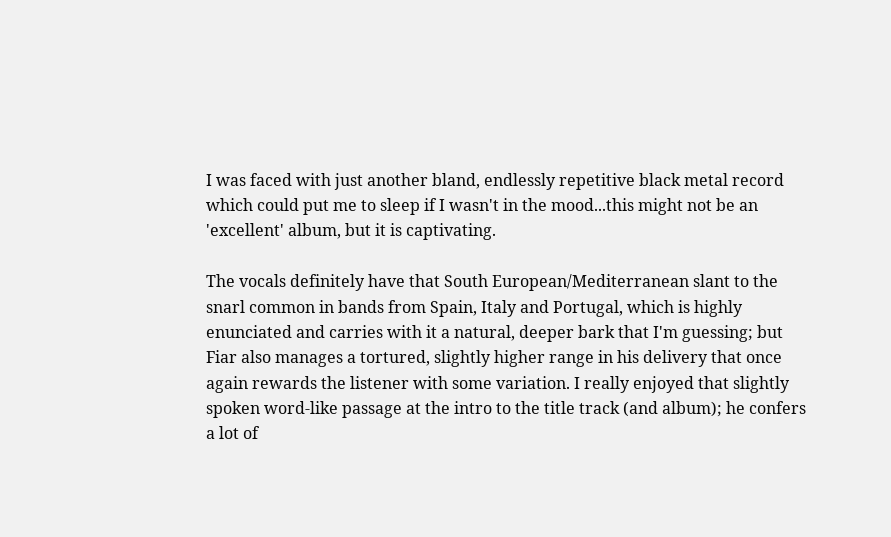I was faced with just another bland, endlessly repetitive black metal record which could put me to sleep if I wasn't in the mood...this might not be an 'excellent' album, but it is captivating.

The vocals definitely have that South European/Mediterranean slant to the snarl common in bands from Spain, Italy and Portugal, which is highly enunciated and carries with it a natural, deeper bark that I'm guessing; but Fiar also manages a tortured, slightly higher range in his delivery that once again rewards the listener with some variation. I really enjoyed that slightly spoken word-like passage at the intro to the title track (and album); he confers a lot of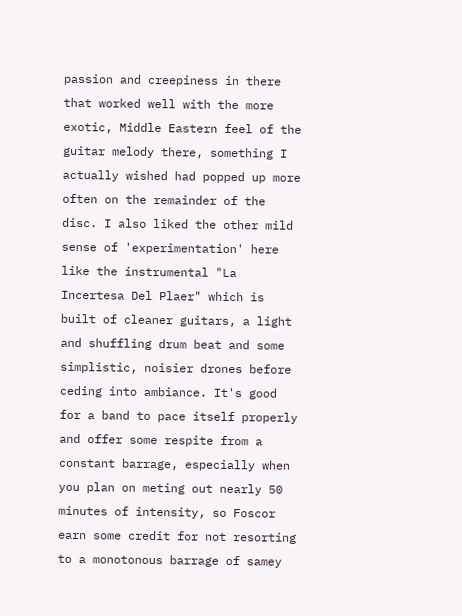passion and creepiness in there that worked well with the more exotic, Middle Eastern feel of the guitar melody there, something I actually wished had popped up more often on the remainder of the disc. I also liked the other mild sense of 'experimentation' here like the instrumental "La Incertesa Del Plaer" which is built of cleaner guitars, a light and shuffling drum beat and some simplistic, noisier drones before ceding into ambiance. It's good for a band to pace itself properly and offer some respite from a constant barrage, especially when you plan on meting out nearly 50 minutes of intensity, so Foscor earn some credit for not resorting to a monotonous barrage of samey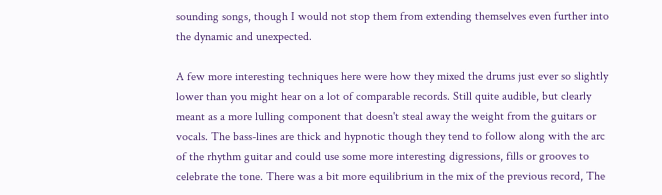sounding songs, though I would not stop them from extending themselves even further into the dynamic and unexpected.

A few more interesting techniques here were how they mixed the drums just ever so slightly lower than you might hear on a lot of comparable records. Still quite audible, but clearly meant as a more lulling component that doesn't steal away the weight from the guitars or vocals. The bass-lines are thick and hypnotic though they tend to follow along with the arc of the rhythm guitar and could use some more interesting digressions, fills or grooves to celebrate the tone. There was a bit more equilibrium in the mix of the previous record, The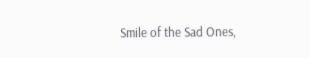Smile of the Sad Ones,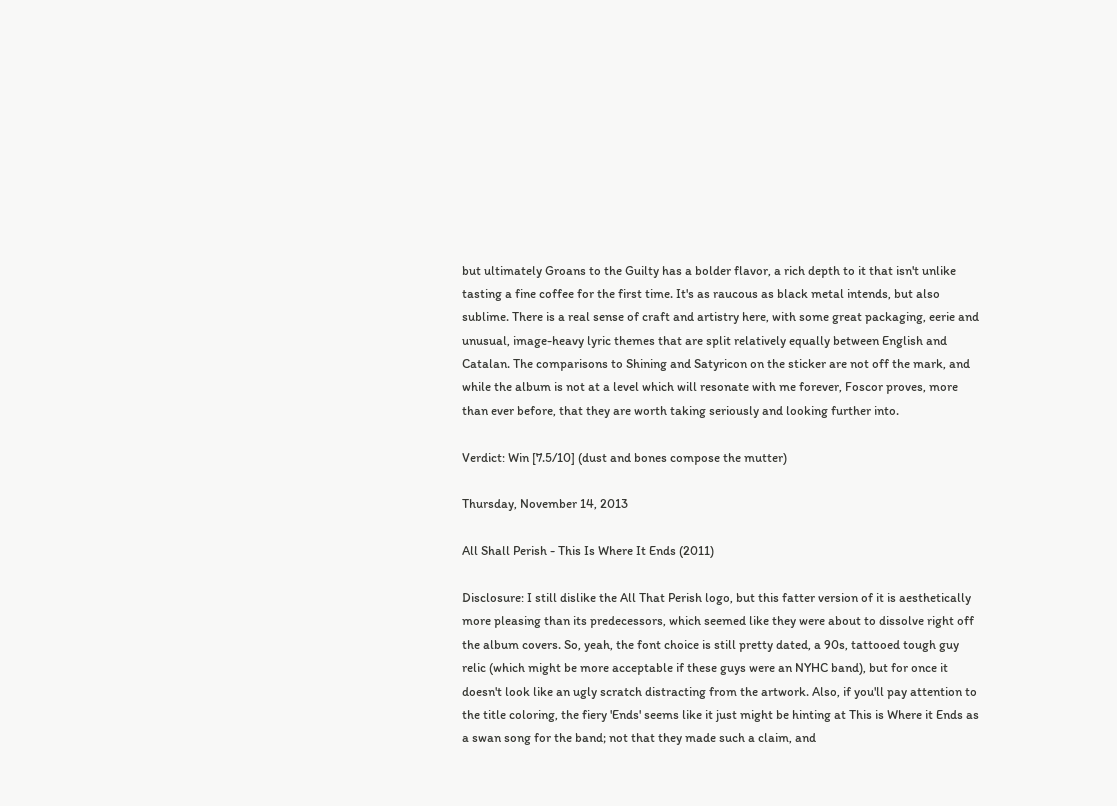but ultimately Groans to the Guilty has a bolder flavor, a rich depth to it that isn't unlike tasting a fine coffee for the first time. It's as raucous as black metal intends, but also sublime. There is a real sense of craft and artistry here, with some great packaging, eerie and unusual, image-heavy lyric themes that are split relatively equally between English and Catalan. The comparisons to Shining and Satyricon on the sticker are not off the mark, and while the album is not at a level which will resonate with me forever, Foscor proves, more than ever before, that they are worth taking seriously and looking further into.

Verdict: Win [7.5/10] (dust and bones compose the mutter)

Thursday, November 14, 2013

All Shall Perish - This Is Where It Ends (2011)

Disclosure: I still dislike the All That Perish logo, but this fatter version of it is aesthetically more pleasing than its predecessors, which seemed like they were about to dissolve right off the album covers. So, yeah, the font choice is still pretty dated, a 90s, tattooed tough guy relic (which might be more acceptable if these guys were an NYHC band), but for once it doesn't look like an ugly scratch distracting from the artwork. Also, if you'll pay attention to the title coloring, the fiery 'Ends' seems like it just might be hinting at This is Where it Ends as a swan song for the band; not that they made such a claim, and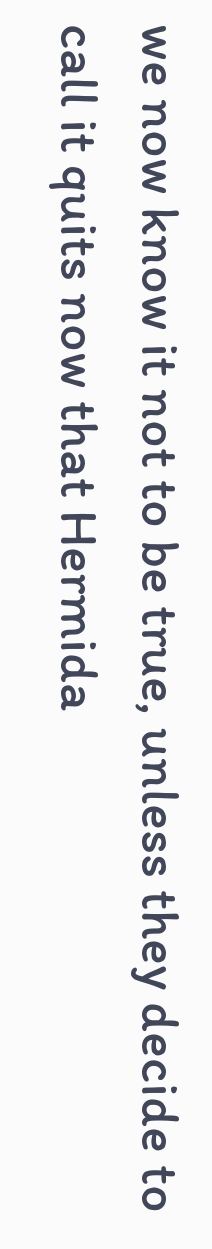we now know it not to be true, unless they decide to call it quits now that Hermida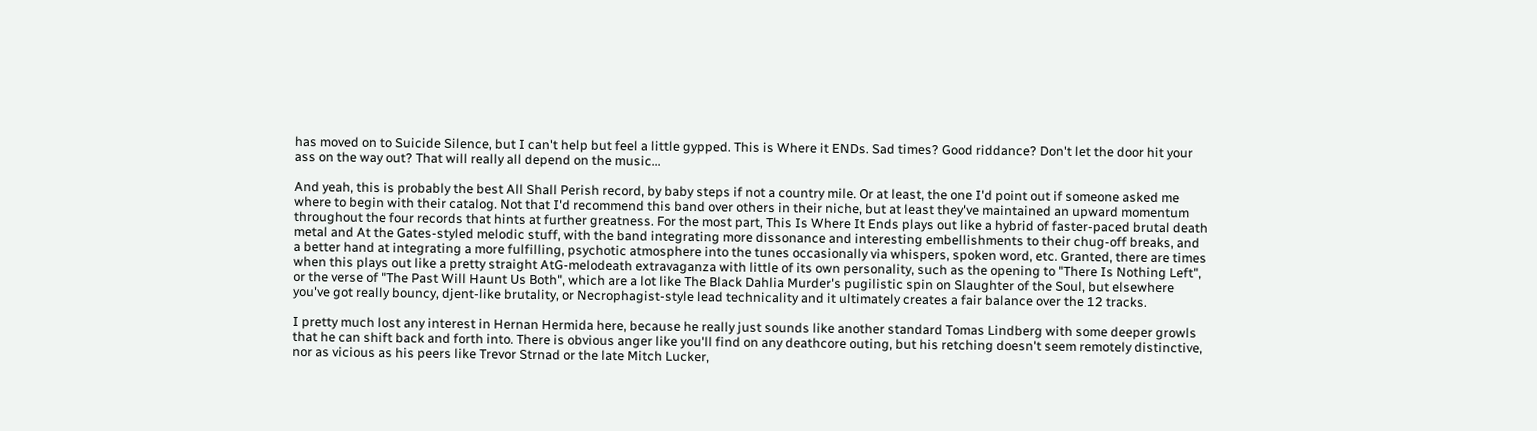has moved on to Suicide Silence, but I can't help but feel a little gypped. This is Where it ENDs. Sad times? Good riddance? Don't let the door hit your ass on the way out? That will really all depend on the music...

And yeah, this is probably the best All Shall Perish record, by baby steps if not a country mile. Or at least, the one I'd point out if someone asked me where to begin with their catalog. Not that I'd recommend this band over others in their niche, but at least they've maintained an upward momentum throughout the four records that hints at further greatness. For the most part, This Is Where It Ends plays out like a hybrid of faster-paced brutal death metal and At the Gates-styled melodic stuff, with the band integrating more dissonance and interesting embellishments to their chug-off breaks, and a better hand at integrating a more fulfilling, psychotic atmosphere into the tunes occasionally via whispers, spoken word, etc. Granted, there are times when this plays out like a pretty straight AtG-melodeath extravaganza with little of its own personality, such as the opening to "There Is Nothing Left", or the verse of "The Past Will Haunt Us Both", which are a lot like The Black Dahlia Murder's pugilistic spin on Slaughter of the Soul, but elsewhere you've got really bouncy, djent-like brutality, or Necrophagist-style lead technicality and it ultimately creates a fair balance over the 12 tracks.

I pretty much lost any interest in Hernan Hermida here, because he really just sounds like another standard Tomas Lindberg with some deeper growls that he can shift back and forth into. There is obvious anger like you'll find on any deathcore outing, but his retching doesn't seem remotely distinctive, nor as vicious as his peers like Trevor Strnad or the late Mitch Lucker,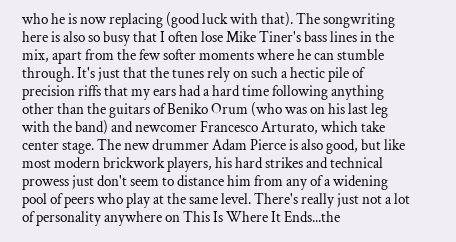who he is now replacing (good luck with that). The songwriting here is also so busy that I often lose Mike Tiner's bass lines in the mix, apart from the few softer moments where he can stumble through. It's just that the tunes rely on such a hectic pile of precision riffs that my ears had a hard time following anything other than the guitars of Beniko Orum (who was on his last leg with the band) and newcomer Francesco Arturato, which take center stage. The new drummer Adam Pierce is also good, but like most modern brickwork players, his hard strikes and technical prowess just don't seem to distance him from any of a widening pool of peers who play at the same level. There's really just not a lot of personality anywhere on This Is Where It Ends...the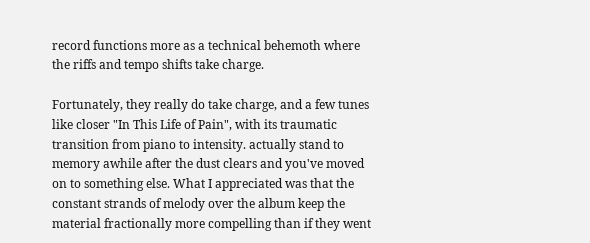record functions more as a technical behemoth where the riffs and tempo shifts take charge.

Fortunately, they really do take charge, and a few tunes like closer "In This Life of Pain", with its traumatic transition from piano to intensity. actually stand to memory awhile after the dust clears and you've moved on to something else. What I appreciated was that the constant strands of melody over the album keep the material fractionally more compelling than if they went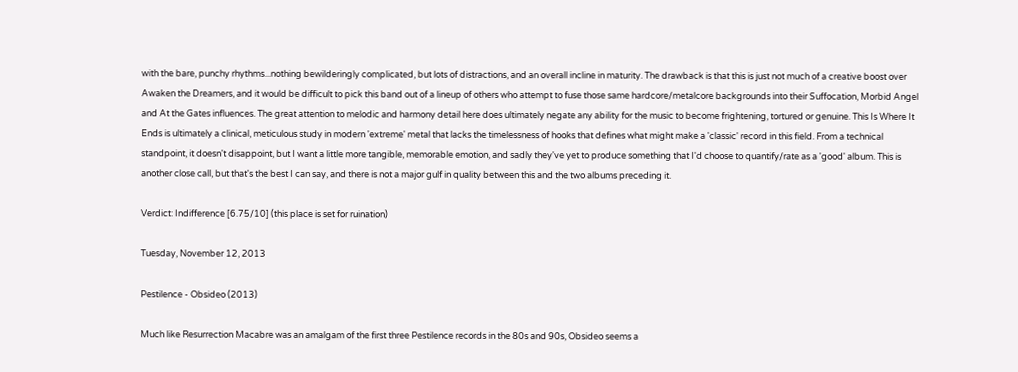with the bare, punchy rhythms...nothing bewilderingly complicated, but lots of distractions, and an overall incline in maturity. The drawback is that this is just not much of a creative boost over Awaken the Dreamers, and it would be difficult to pick this band out of a lineup of others who attempt to fuse those same hardcore/metalcore backgrounds into their Suffocation, Morbid Angel and At the Gates influences. The great attention to melodic and harmony detail here does ultimately negate any ability for the music to become frightening, tortured or genuine. This Is Where It Ends is ultimately a clinical, meticulous study in modern 'extreme' metal that lacks the timelessness of hooks that defines what might make a 'classic' record in this field. From a technical standpoint, it doesn't disappoint, but I want a little more tangible, memorable emotion, and sadly they've yet to produce something that I'd choose to quantify/rate as a 'good' album. This is another close call, but that's the best I can say, and there is not a major gulf in quality between this and the two albums preceding it.

Verdict: Indifference [6.75/10] (this place is set for ruination)

Tuesday, November 12, 2013

Pestilence - Obsideo (2013)

Much like Resurrection Macabre was an amalgam of the first three Pestilence records in the 80s and 90s, Obsideo seems a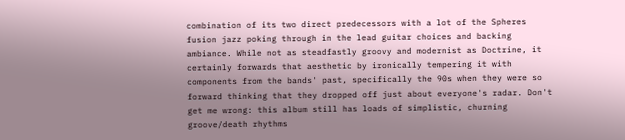combination of its two direct predecessors with a lot of the Spheres fusion jazz poking through in the lead guitar choices and backing ambiance. While not as steadfastly groovy and modernist as Doctrine, it certainly forwards that aesthetic by ironically tempering it with components from the bands' past, specifically the 90s when they were so forward thinking that they dropped off just about everyone's radar. Don't get me wrong: this album still has loads of simplistic, churning groove/death rhythms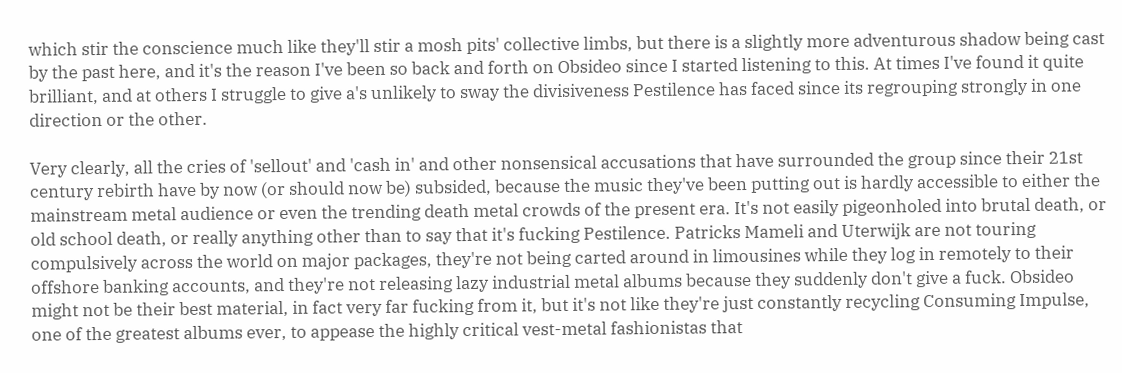which stir the conscience much like they'll stir a mosh pits' collective limbs, but there is a slightly more adventurous shadow being cast by the past here, and it's the reason I've been so back and forth on Obsideo since I started listening to this. At times I've found it quite brilliant, and at others I struggle to give a's unlikely to sway the divisiveness Pestilence has faced since its regrouping strongly in one direction or the other.

Very clearly, all the cries of 'sellout' and 'cash in' and other nonsensical accusations that have surrounded the group since their 21st century rebirth have by now (or should now be) subsided, because the music they've been putting out is hardly accessible to either the mainstream metal audience or even the trending death metal crowds of the present era. It's not easily pigeonholed into brutal death, or old school death, or really anything other than to say that it's fucking Pestilence. Patricks Mameli and Uterwijk are not touring compulsively across the world on major packages, they're not being carted around in limousines while they log in remotely to their offshore banking accounts, and they're not releasing lazy industrial metal albums because they suddenly don't give a fuck. Obsideo might not be their best material, in fact very far fucking from it, but it's not like they're just constantly recycling Consuming Impulse, one of the greatest albums ever, to appease the highly critical vest-metal fashionistas that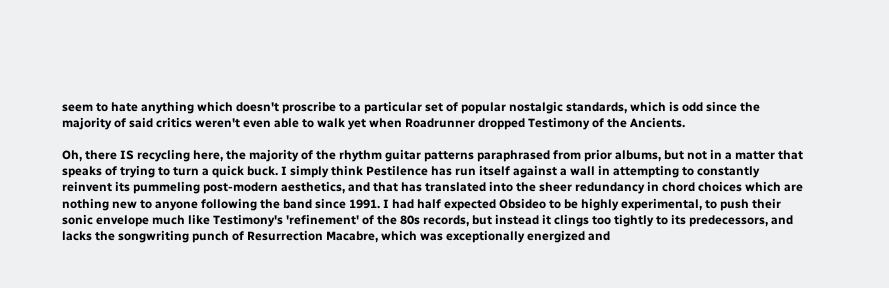seem to hate anything which doesn't proscribe to a particular set of popular nostalgic standards, which is odd since the majority of said critics weren't even able to walk yet when Roadrunner dropped Testimony of the Ancients.

Oh, there IS recycling here, the majority of the rhythm guitar patterns paraphrased from prior albums, but not in a matter that speaks of trying to turn a quick buck. I simply think Pestilence has run itself against a wall in attempting to constantly reinvent its pummeling post-modern aesthetics, and that has translated into the sheer redundancy in chord choices which are nothing new to anyone following the band since 1991. I had half expected Obsideo to be highly experimental, to push their sonic envelope much like Testimony's 'refinement' of the 80s records, but instead it clings too tightly to its predecessors, and lacks the songwriting punch of Resurrection Macabre, which was exceptionally energized and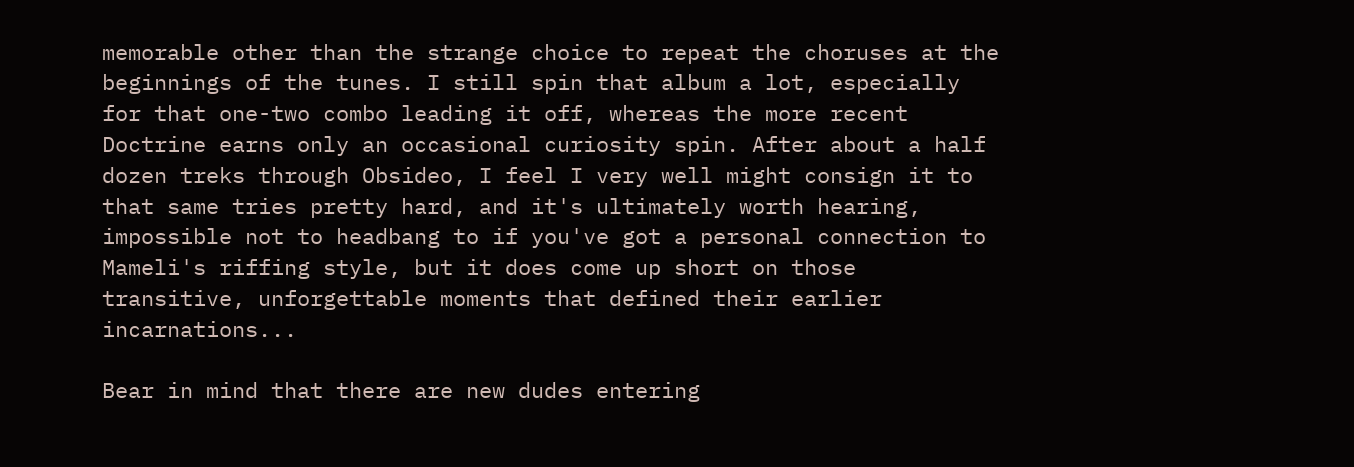memorable other than the strange choice to repeat the choruses at the beginnings of the tunes. I still spin that album a lot, especially for that one-two combo leading it off, whereas the more recent Doctrine earns only an occasional curiosity spin. After about a half dozen treks through Obsideo, I feel I very well might consign it to that same tries pretty hard, and it's ultimately worth hearing, impossible not to headbang to if you've got a personal connection to Mameli's riffing style, but it does come up short on those transitive, unforgettable moments that defined their earlier incarnations...

Bear in mind that there are new dudes entering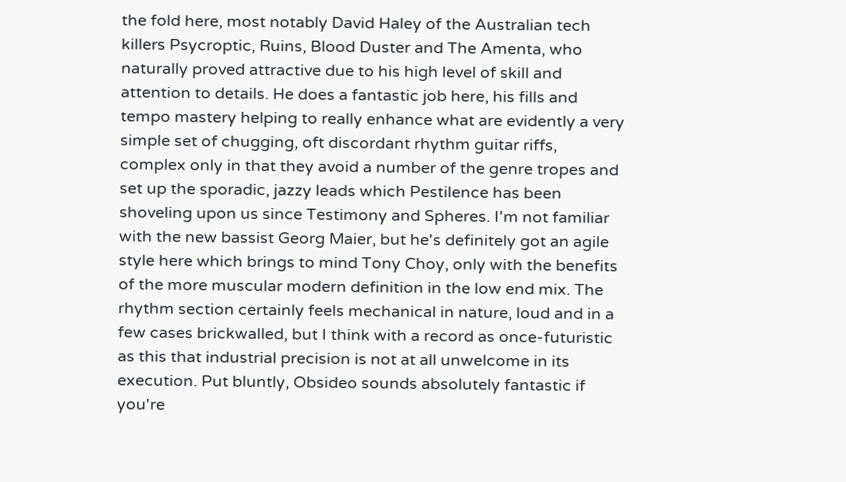the fold here, most notably David Haley of the Australian tech killers Psycroptic, Ruins, Blood Duster and The Amenta, who naturally proved attractive due to his high level of skill and attention to details. He does a fantastic job here, his fills and tempo mastery helping to really enhance what are evidently a very simple set of chugging, oft discordant rhythm guitar riffs, complex only in that they avoid a number of the genre tropes and set up the sporadic, jazzy leads which Pestilence has been shoveling upon us since Testimony and Spheres. I'm not familiar with the new bassist Georg Maier, but he's definitely got an agile style here which brings to mind Tony Choy, only with the benefits of the more muscular modern definition in the low end mix. The rhythm section certainly feels mechanical in nature, loud and in a few cases brickwalled, but I think with a record as once-futuristic as this that industrial precision is not at all unwelcome in its execution. Put bluntly, Obsideo sounds absolutely fantastic if you're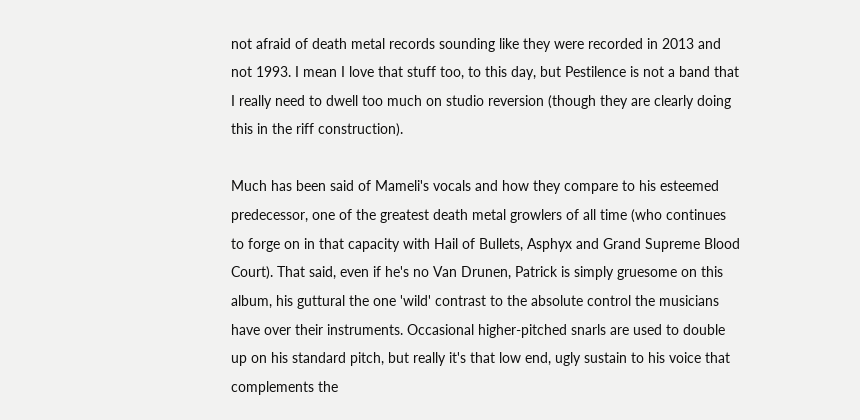not afraid of death metal records sounding like they were recorded in 2013 and not 1993. I mean I love that stuff too, to this day, but Pestilence is not a band that I really need to dwell too much on studio reversion (though they are clearly doing this in the riff construction).

Much has been said of Mameli's vocals and how they compare to his esteemed predecessor, one of the greatest death metal growlers of all time (who continues to forge on in that capacity with Hail of Bullets, Asphyx and Grand Supreme Blood Court). That said, even if he's no Van Drunen, Patrick is simply gruesome on this album, his guttural the one 'wild' contrast to the absolute control the musicians have over their instruments. Occasional higher-pitched snarls are used to double up on his standard pitch, but really it's that low end, ugly sustain to his voice that complements the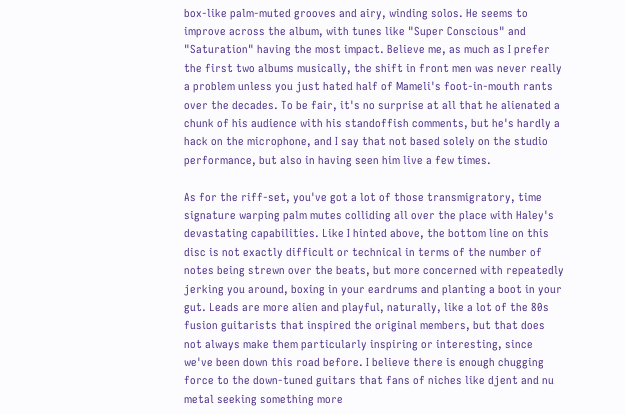box-like palm-muted grooves and airy, winding solos. He seems to improve across the album, with tunes like "Super Conscious" and "Saturation" having the most impact. Believe me, as much as I prefer the first two albums musically, the shift in front men was never really a problem unless you just hated half of Mameli's foot-in-mouth rants over the decades. To be fair, it's no surprise at all that he alienated a chunk of his audience with his standoffish comments, but he's hardly a hack on the microphone, and I say that not based solely on the studio performance, but also in having seen him live a few times.

As for the riff-set, you've got a lot of those transmigratory, time signature warping palm mutes colliding all over the place with Haley's devastating capabilities. Like I hinted above, the bottom line on this disc is not exactly difficult or technical in terms of the number of notes being strewn over the beats, but more concerned with repeatedly jerking you around, boxing in your eardrums and planting a boot in your gut. Leads are more alien and playful, naturally, like a lot of the 80s fusion guitarists that inspired the original members, but that does not always make them particularly inspiring or interesting, since we've been down this road before. I believe there is enough chugging force to the down-tuned guitars that fans of niches like djent and nu metal seeking something more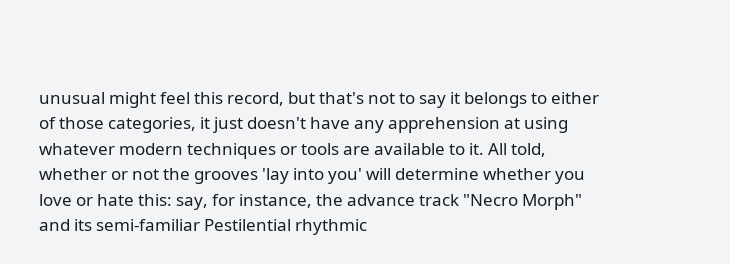unusual might feel this record, but that's not to say it belongs to either of those categories, it just doesn't have any apprehension at using whatever modern techniques or tools are available to it. All told, whether or not the grooves 'lay into you' will determine whether you love or hate this: say, for instance, the advance track "Necro Morph" and its semi-familiar Pestilential rhythmic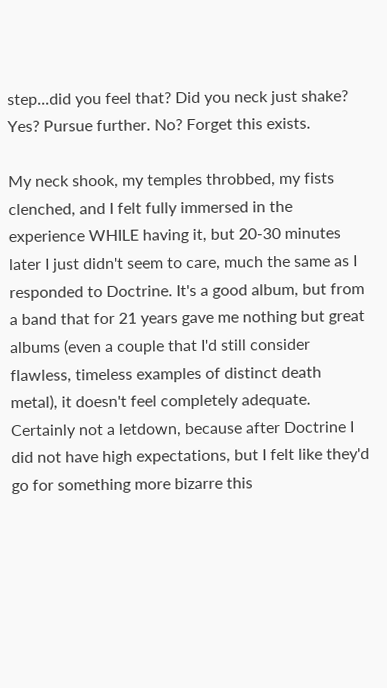step...did you feel that? Did you neck just shake? Yes? Pursue further. No? Forget this exists.

My neck shook, my temples throbbed, my fists clenched, and I felt fully immersed in the experience WHILE having it, but 20-30 minutes later I just didn't seem to care, much the same as I responded to Doctrine. It's a good album, but from a band that for 21 years gave me nothing but great albums (even a couple that I'd still consider flawless, timeless examples of distinct death metal), it doesn't feel completely adequate. Certainly not a letdown, because after Doctrine I did not have high expectations, but I felt like they'd go for something more bizarre this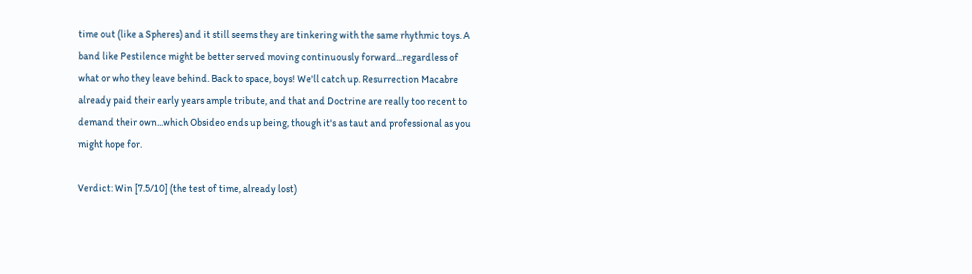time out (like a Spheres) and it still seems they are tinkering with the same rhythmic toys. A band like Pestilence might be better served moving continuously forward...regardless of what or who they leave behind. Back to space, boys! We'll catch up. Resurrection Macabre already paid their early years ample tribute, and that and Doctrine are really too recent to demand their own...which Obsideo ends up being, though it's as taut and professional as you might hope for.

Verdict: Win [7.5/10] (the test of time, already lost)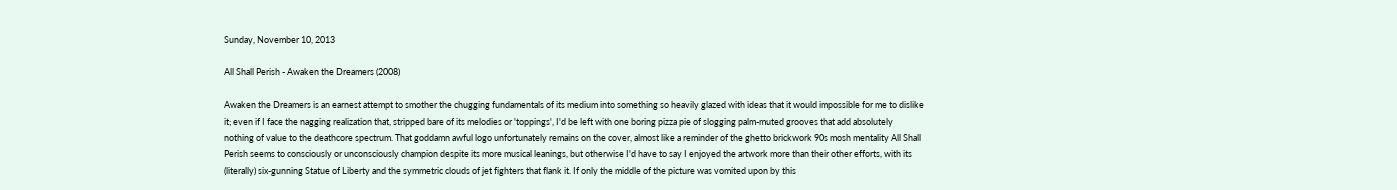Sunday, November 10, 2013

All Shall Perish - Awaken the Dreamers (2008)

Awaken the Dreamers is an earnest attempt to smother the chugging fundamentals of its medium into something so heavily glazed with ideas that it would impossible for me to dislike it; even if I face the nagging realization that, stripped bare of its melodies or 'toppings', I'd be left with one boring pizza pie of slogging palm-muted grooves that add absolutely nothing of value to the deathcore spectrum. That goddamn awful logo unfortunately remains on the cover, almost like a reminder of the ghetto brickwork 90s mosh mentality All Shall Perish seems to consciously or unconsciously champion despite its more musical leanings, but otherwise I'd have to say I enjoyed the artwork more than their other efforts, with its (literally) six-gunning Statue of Liberty and the symmetric clouds of jet fighters that flank it. If only the middle of the picture was vomited upon by this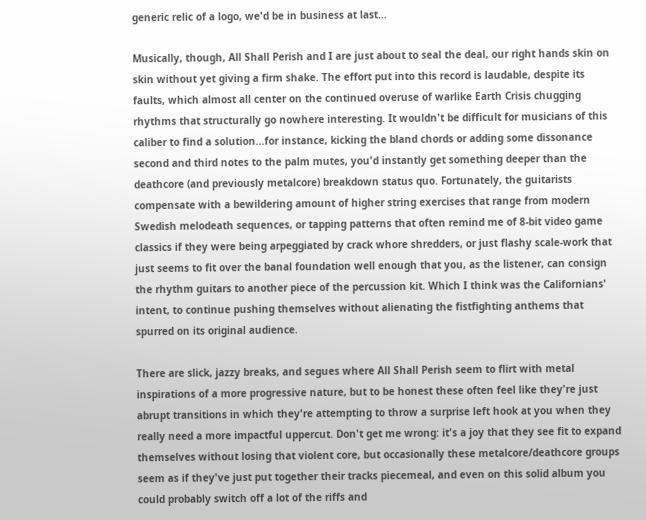generic relic of a logo, we'd be in business at last...

Musically, though, All Shall Perish and I are just about to seal the deal, our right hands skin on skin without yet giving a firm shake. The effort put into this record is laudable, despite its faults, which almost all center on the continued overuse of warlike Earth Crisis chugging rhythms that structurally go nowhere interesting. It wouldn't be difficult for musicians of this caliber to find a solution...for instance, kicking the bland chords or adding some dissonance second and third notes to the palm mutes, you'd instantly get something deeper than the deathcore (and previously metalcore) breakdown status quo. Fortunately, the guitarists compensate with a bewildering amount of higher string exercises that range from modern Swedish melodeath sequences, or tapping patterns that often remind me of 8-bit video game classics if they were being arpeggiated by crack whore shredders, or just flashy scale-work that just seems to fit over the banal foundation well enough that you, as the listener, can consign the rhythm guitars to another piece of the percussion kit. Which I think was the Californians' intent, to continue pushing themselves without alienating the fistfighting anthems that spurred on its original audience.

There are slick, jazzy breaks, and segues where All Shall Perish seem to flirt with metal inspirations of a more progressive nature, but to be honest these often feel like they're just abrupt transitions in which they're attempting to throw a surprise left hook at you when they really need a more impactful uppercut. Don't get me wrong: it's a joy that they see fit to expand themselves without losing that violent core, but occasionally these metalcore/deathcore groups seem as if they've just put together their tracks piecemeal, and even on this solid album you could probably switch off a lot of the riffs and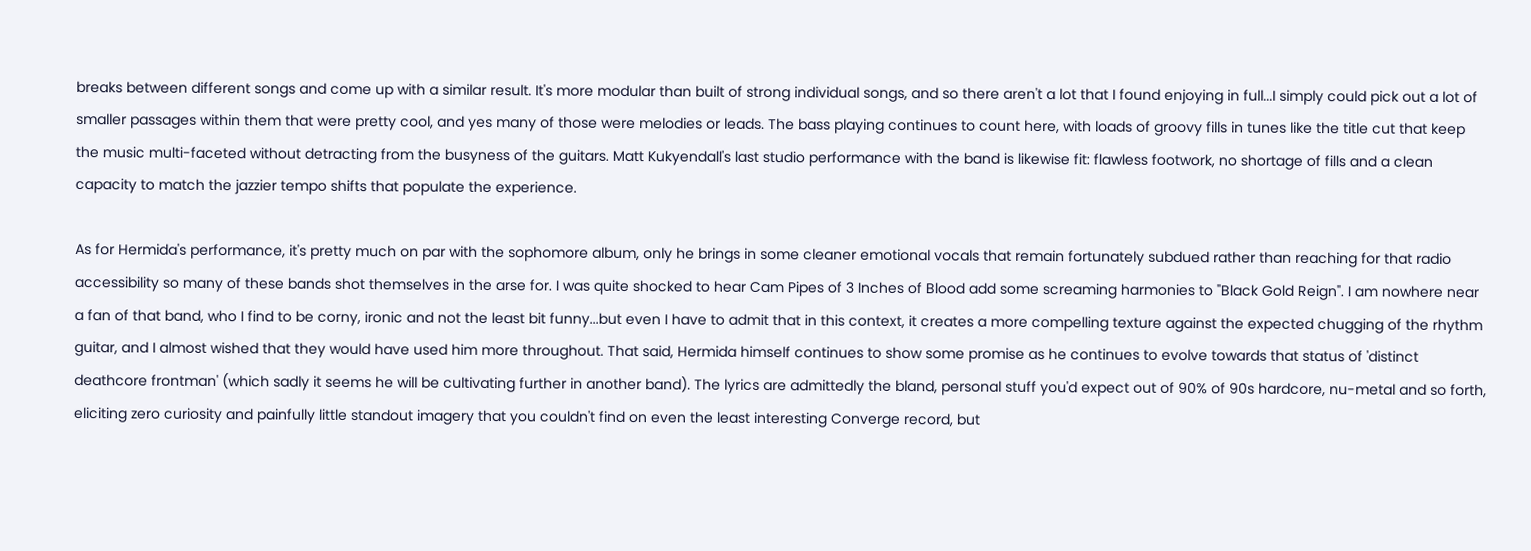breaks between different songs and come up with a similar result. It's more modular than built of strong individual songs, and so there aren't a lot that I found enjoying in full...I simply could pick out a lot of smaller passages within them that were pretty cool, and yes many of those were melodies or leads. The bass playing continues to count here, with loads of groovy fills in tunes like the title cut that keep the music multi-faceted without detracting from the busyness of the guitars. Matt Kukyendall's last studio performance with the band is likewise fit: flawless footwork, no shortage of fills and a clean capacity to match the jazzier tempo shifts that populate the experience.

As for Hermida's performance, it's pretty much on par with the sophomore album, only he brings in some cleaner emotional vocals that remain fortunately subdued rather than reaching for that radio accessibility so many of these bands shot themselves in the arse for. I was quite shocked to hear Cam Pipes of 3 Inches of Blood add some screaming harmonies to "Black Gold Reign". I am nowhere near a fan of that band, who I find to be corny, ironic and not the least bit funny...but even I have to admit that in this context, it creates a more compelling texture against the expected chugging of the rhythm guitar, and I almost wished that they would have used him more throughout. That said, Hermida himself continues to show some promise as he continues to evolve towards that status of 'distinct deathcore frontman' (which sadly it seems he will be cultivating further in another band). The lyrics are admittedly the bland, personal stuff you'd expect out of 90% of 90s hardcore, nu-metal and so forth, eliciting zero curiosity and painfully little standout imagery that you couldn't find on even the least interesting Converge record, but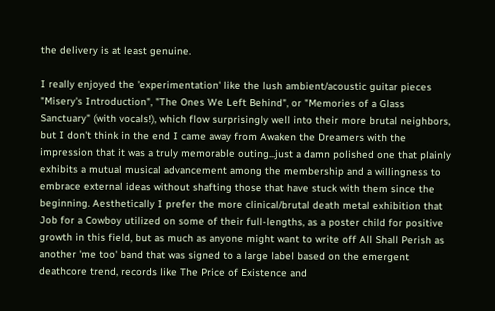the delivery is at least genuine.

I really enjoyed the 'experimentation' like the lush ambient/acoustic guitar pieces "Misery's Introduction", "The Ones We Left Behind", or "Memories of a Glass Sanctuary" (with vocals!), which flow surprisingly well into their more brutal neighbors, but I don't think in the end I came away from Awaken the Dreamers with the impression that it was a truly memorable outing...just a damn polished one that plainly exhibits a mutual musical advancement among the membership and a willingness to embrace external ideas without shafting those that have stuck with them since the beginning. Aesthetically I prefer the more clinical/brutal death metal exhibition that Job for a Cowboy utilized on some of their full-lengths, as a poster child for positive growth in this field, but as much as anyone might want to write off All Shall Perish as another 'me too' band that was signed to a large label based on the emergent deathcore trend, records like The Price of Existence and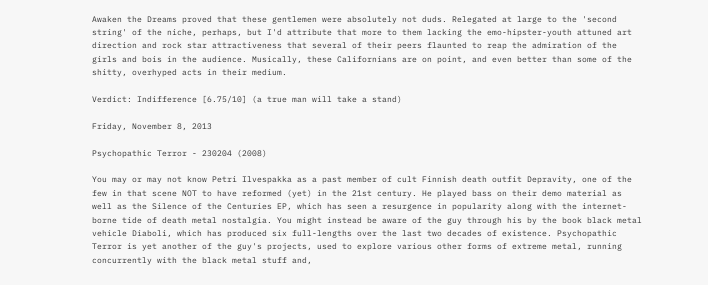Awaken the Dreams proved that these gentlemen were absolutely not duds. Relegated at large to the 'second string' of the niche, perhaps, but I'd attribute that more to them lacking the emo-hipster-youth attuned art direction and rock star attractiveness that several of their peers flaunted to reap the admiration of the girls and bois in the audience. Musically, these Californians are on point, and even better than some of the shitty, overhyped acts in their medium.

Verdict: Indifference [6.75/10] (a true man will take a stand)

Friday, November 8, 2013

Psychopathic Terror - 230204 (2008)

You may or may not know Petri Ilvespakka as a past member of cult Finnish death outfit Depravity, one of the few in that scene NOT to have reformed (yet) in the 21st century. He played bass on their demo material as well as the Silence of the Centuries EP, which has seen a resurgence in popularity along with the internet-borne tide of death metal nostalgia. You might instead be aware of the guy through his by the book black metal vehicle Diaboli, which has produced six full-lengths over the last two decades of existence. Psychopathic Terror is yet another of the guy's projects, used to explore various other forms of extreme metal, running concurrently with the black metal stuff and,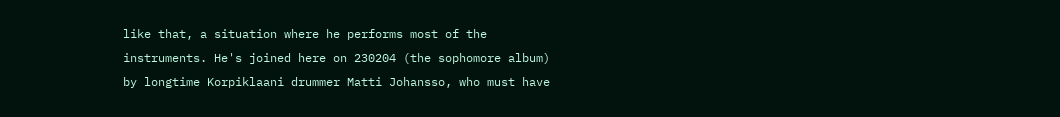like that, a situation where he performs most of the instruments. He's joined here on 230204 (the sophomore album) by longtime Korpiklaani drummer Matti Johansso, who must have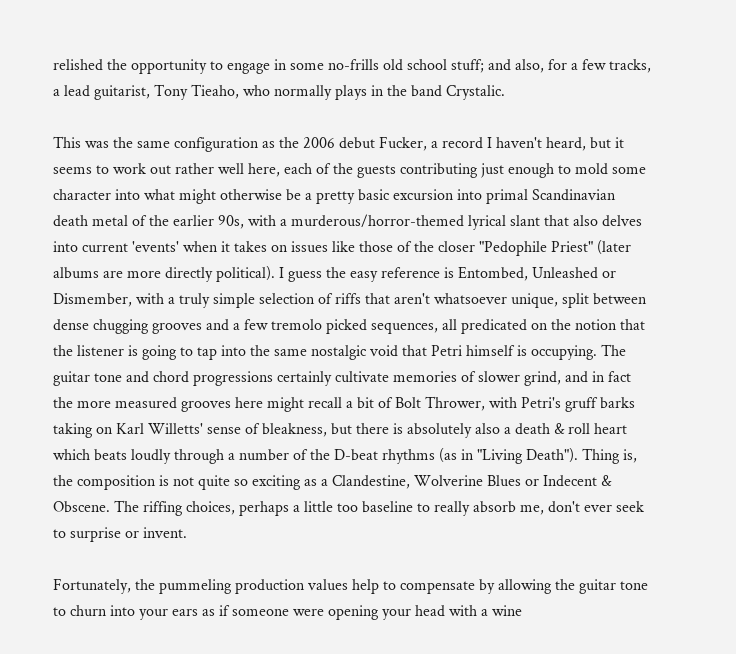relished the opportunity to engage in some no-frills old school stuff; and also, for a few tracks, a lead guitarist, Tony Tieaho, who normally plays in the band Crystalic.

This was the same configuration as the 2006 debut Fucker, a record I haven't heard, but it seems to work out rather well here, each of the guests contributing just enough to mold some character into what might otherwise be a pretty basic excursion into primal Scandinavian death metal of the earlier 90s, with a murderous/horror-themed lyrical slant that also delves into current 'events' when it takes on issues like those of the closer "Pedophile Priest" (later albums are more directly political). I guess the easy reference is Entombed, Unleashed or Dismember, with a truly simple selection of riffs that aren't whatsoever unique, split between dense chugging grooves and a few tremolo picked sequences, all predicated on the notion that the listener is going to tap into the same nostalgic void that Petri himself is occupying. The guitar tone and chord progressions certainly cultivate memories of slower grind, and in fact the more measured grooves here might recall a bit of Bolt Thrower, with Petri's gruff barks taking on Karl Willetts' sense of bleakness, but there is absolutely also a death & roll heart which beats loudly through a number of the D-beat rhythms (as in "Living Death"). Thing is, the composition is not quite so exciting as a Clandestine, Wolverine Blues or Indecent & Obscene. The riffing choices, perhaps a little too baseline to really absorb me, don't ever seek to surprise or invent.

Fortunately, the pummeling production values help to compensate by allowing the guitar tone to churn into your ears as if someone were opening your head with a wine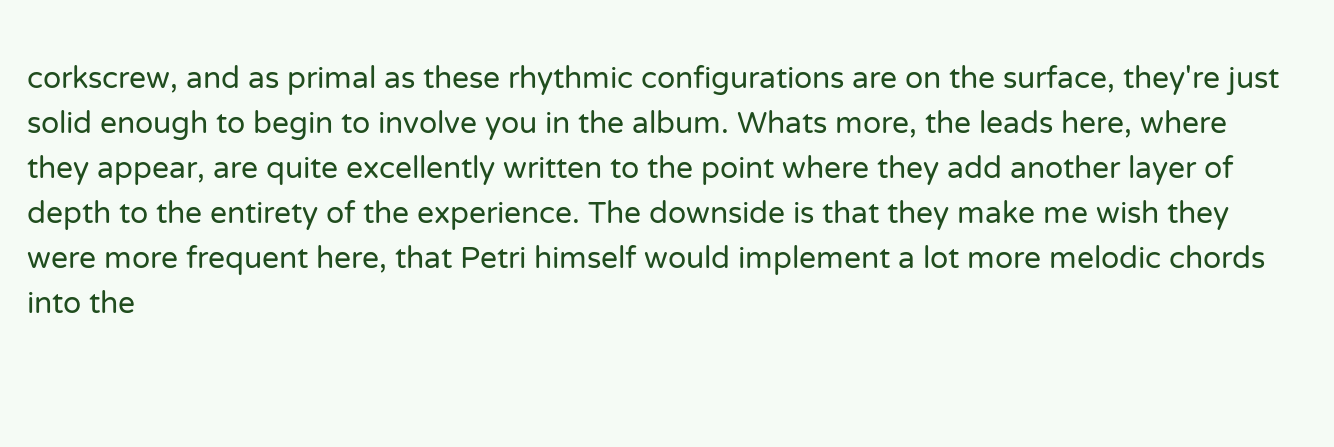corkscrew, and as primal as these rhythmic configurations are on the surface, they're just solid enough to begin to involve you in the album. Whats more, the leads here, where they appear, are quite excellently written to the point where they add another layer of depth to the entirety of the experience. The downside is that they make me wish they were more frequent here, that Petri himself would implement a lot more melodic chords into the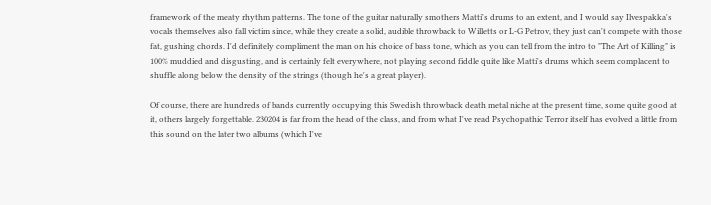framework of the meaty rhythm patterns. The tone of the guitar naturally smothers Matti's drums to an extent, and I would say Ilvespakka's vocals themselves also fall victim since, while they create a solid, audible throwback to Willetts or L-G Petrov, they just can't compete with those fat, gushing chords. I'd definitely compliment the man on his choice of bass tone, which as you can tell from the intro to "The Art of Killing" is 100% muddied and disgusting, and is certainly felt everywhere, not playing second fiddle quite like Matti's drums which seem complacent to shuffle along below the density of the strings (though he's a great player).

Of course, there are hundreds of bands currently occupying this Swedish throwback death metal niche at the present time, some quite good at it, others largely forgettable. 230204 is far from the head of the class, and from what I've read Psychopathic Terror itself has evolved a little from this sound on the later two albums (which I've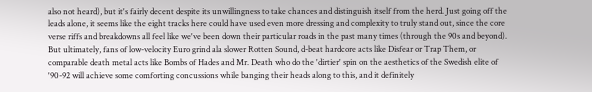also not heard), but it's fairly decent despite its unwillingness to take chances and distinguish itself from the herd. Just going off the leads alone, it seems like the eight tracks here could have used even more dressing and complexity to truly stand out, since the core verse riffs and breakdowns all feel like we've been down their particular roads in the past many times (through the 90s and beyond). But ultimately, fans of low-velocity Euro grind ala slower Rotten Sound, d-beat hardcore acts like Disfear or Trap Them, or comparable death metal acts like Bombs of Hades and Mr. Death who do the 'dirtier' spin on the aesthetics of the Swedish elite of '90-92 will achieve some comforting concussions while banging their heads along to this, and it definitely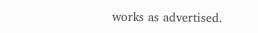works as advertised.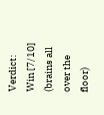Verdict: Win [7/10] (brains all over the floor)